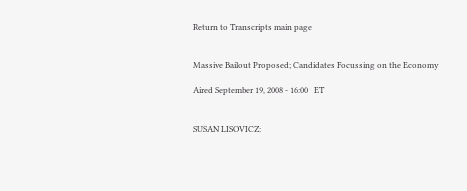Return to Transcripts main page


Massive Bailout Proposed; Candidates Focussing on the Economy

Aired September 19, 2008 - 16:00   ET


SUSAN LISOVICZ: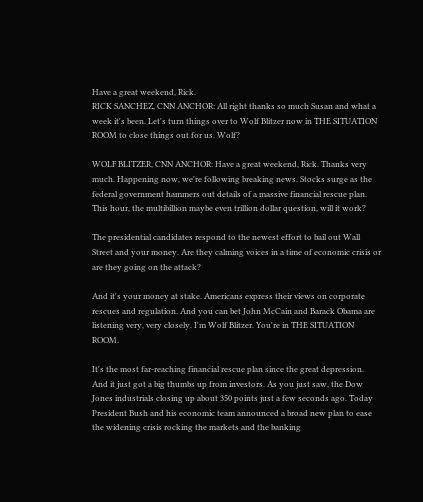Have a great weekend, Rick.
RICK SANCHEZ, CNN ANCHOR: All right thanks so much Susan and what a week it's been. Let's turn things over to Wolf Blitzer now in THE SITUATION ROOM to close things out for us. Wolf?

WOLF BLITZER, CNN ANCHOR: Have a great weekend, Rick. Thanks very much. Happening now, we're following breaking news. Stocks surge as the federal government hammers out details of a massive financial rescue plan. This hour, the multibillion maybe even trillion dollar question, will it work?

The presidential candidates respond to the newest effort to bail out Wall Street and your money. Are they calming voices in a time of economic crisis or are they going on the attack?

And it's your money at stake. Americans express their views on corporate rescues and regulation. And you can bet John McCain and Barack Obama are listening very, very closely. I'm Wolf Blitzer. You're in THE SITUATION ROOM.

It's the most far-reaching financial rescue plan since the great depression. And it just got a big thumbs up from investors. As you just saw, the Dow Jones industrials closing up about 350 points just a few seconds ago. Today President Bush and his economic team announced a broad new plan to ease the widening crisis rocking the markets and the banking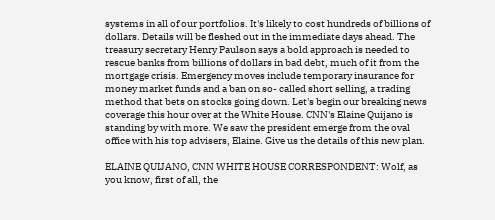systems in all of our portfolios. It's likely to cost hundreds of billions of dollars. Details will be fleshed out in the immediate days ahead. The treasury secretary Henry Paulson says a bold approach is needed to rescue banks from billions of dollars in bad debt, much of it from the mortgage crisis. Emergency moves include temporary insurance for money market funds and a ban on so- called short selling, a trading method that bets on stocks going down. Let's begin our breaking news coverage this hour over at the White House. CNN's Elaine Quijano is standing by with more. We saw the president emerge from the oval office with his top advisers, Elaine. Give us the details of this new plan.

ELAINE QUIJANO, CNN WHITE HOUSE CORRESPONDENT: Wolf, as you know, first of all, the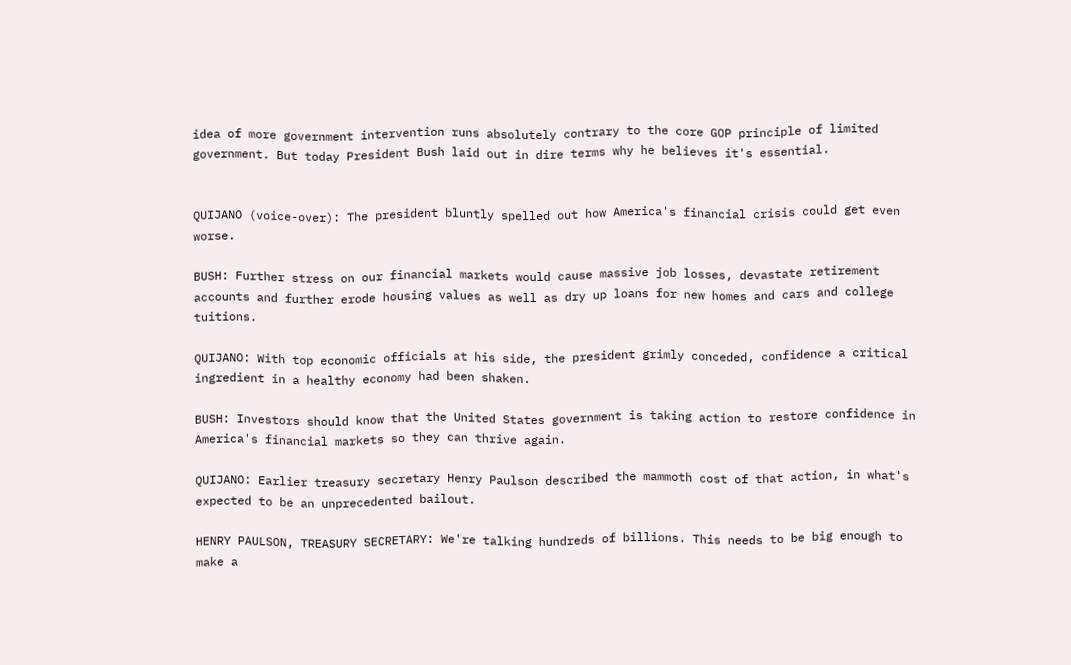idea of more government intervention runs absolutely contrary to the core GOP principle of limited government. But today President Bush laid out in dire terms why he believes it's essential.


QUIJANO (voice-over): The president bluntly spelled out how America's financial crisis could get even worse.

BUSH: Further stress on our financial markets would cause massive job losses, devastate retirement accounts and further erode housing values as well as dry up loans for new homes and cars and college tuitions.

QUIJANO: With top economic officials at his side, the president grimly conceded, confidence a critical ingredient in a healthy economy had been shaken.

BUSH: Investors should know that the United States government is taking action to restore confidence in America's financial markets so they can thrive again.

QUIJANO: Earlier treasury secretary Henry Paulson described the mammoth cost of that action, in what's expected to be an unprecedented bailout.

HENRY PAULSON, TREASURY SECRETARY: We're talking hundreds of billions. This needs to be big enough to make a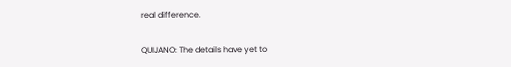real difference.

QUIJANO: The details have yet to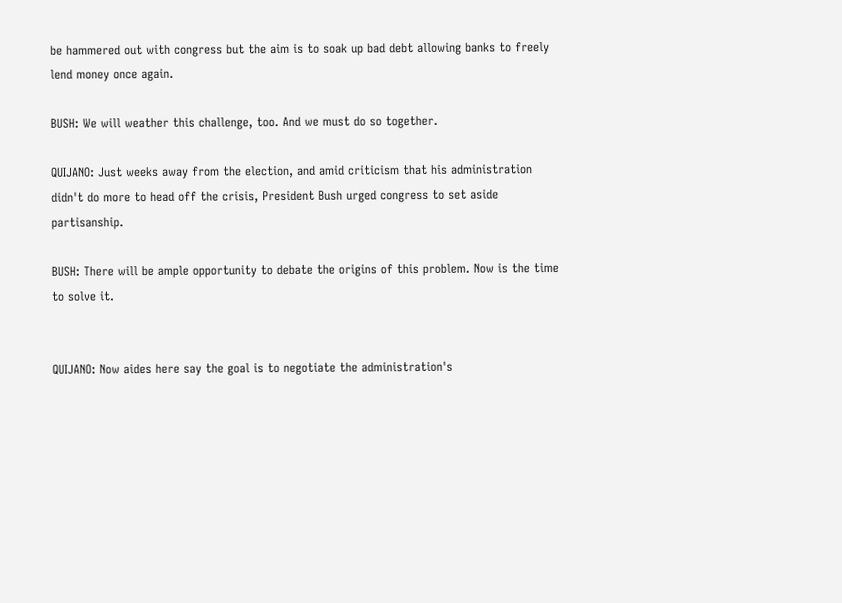be hammered out with congress but the aim is to soak up bad debt allowing banks to freely lend money once again.

BUSH: We will weather this challenge, too. And we must do so together.

QUIJANO: Just weeks away from the election, and amid criticism that his administration didn't do more to head off the crisis, President Bush urged congress to set aside partisanship.

BUSH: There will be ample opportunity to debate the origins of this problem. Now is the time to solve it.


QUIJANO: Now aides here say the goal is to negotiate the administration's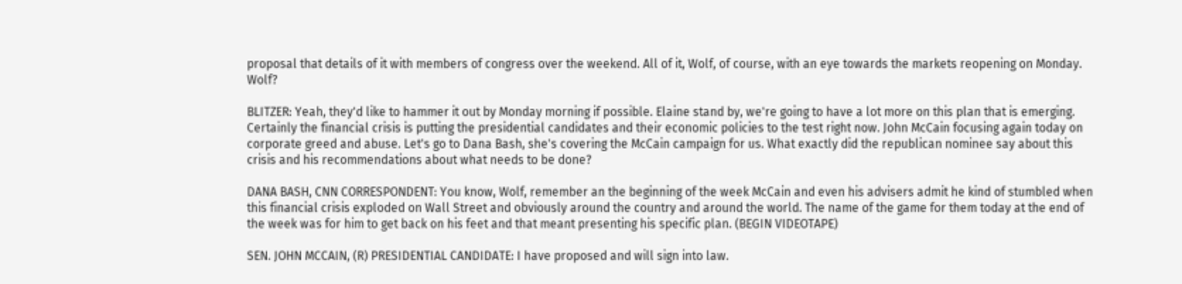proposal that details of it with members of congress over the weekend. All of it, Wolf, of course, with an eye towards the markets reopening on Monday. Wolf?

BLITZER: Yeah, they'd like to hammer it out by Monday morning if possible. Elaine stand by, we're going to have a lot more on this plan that is emerging. Certainly the financial crisis is putting the presidential candidates and their economic policies to the test right now. John McCain focusing again today on corporate greed and abuse. Let's go to Dana Bash, she's covering the McCain campaign for us. What exactly did the republican nominee say about this crisis and his recommendations about what needs to be done?

DANA BASH, CNN CORRESPONDENT: You know, Wolf, remember an the beginning of the week McCain and even his advisers admit he kind of stumbled when this financial crisis exploded on Wall Street and obviously around the country and around the world. The name of the game for them today at the end of the week was for him to get back on his feet and that meant presenting his specific plan. (BEGIN VIDEOTAPE)

SEN. JOHN MCCAIN, (R) PRESIDENTIAL CANDIDATE: I have proposed and will sign into law.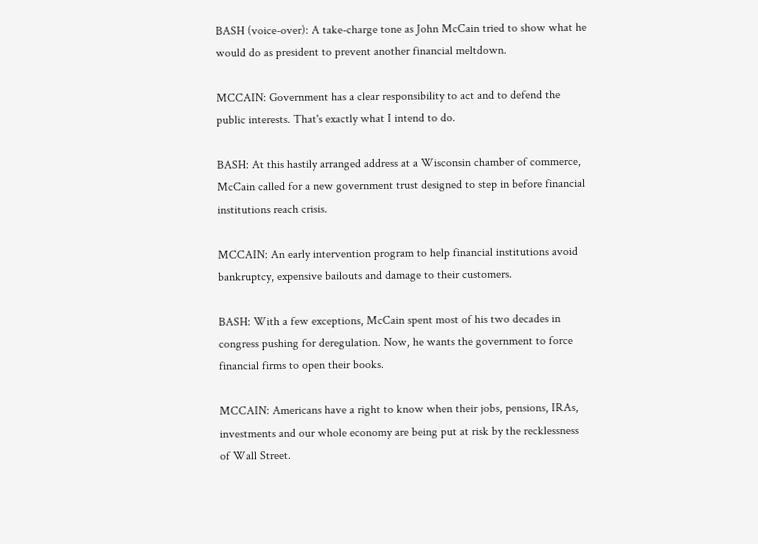BASH (voice-over): A take-charge tone as John McCain tried to show what he would do as president to prevent another financial meltdown.

MCCAIN: Government has a clear responsibility to act and to defend the public interests. That's exactly what I intend to do.

BASH: At this hastily arranged address at a Wisconsin chamber of commerce, McCain called for a new government trust designed to step in before financial institutions reach crisis.

MCCAIN: An early intervention program to help financial institutions avoid bankruptcy, expensive bailouts and damage to their customers.

BASH: With a few exceptions, McCain spent most of his two decades in congress pushing for deregulation. Now, he wants the government to force financial firms to open their books.

MCCAIN: Americans have a right to know when their jobs, pensions, IRAs, investments and our whole economy are being put at risk by the recklessness of Wall Street.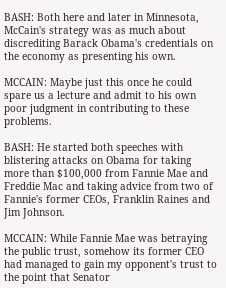BASH: Both here and later in Minnesota, McCain's strategy was as much about discrediting Barack Obama's credentials on the economy as presenting his own.

MCCAIN: Maybe just this once he could spare us a lecture and admit to his own poor judgment in contributing to these problems.

BASH: He started both speeches with blistering attacks on Obama for taking more than $100,000 from Fannie Mae and Freddie Mac and taking advice from two of Fannie's former CEOs, Franklin Raines and Jim Johnson.

MCCAIN: While Fannie Mae was betraying the public trust, somehow its former CEO had managed to gain my opponent's trust to the point that Senator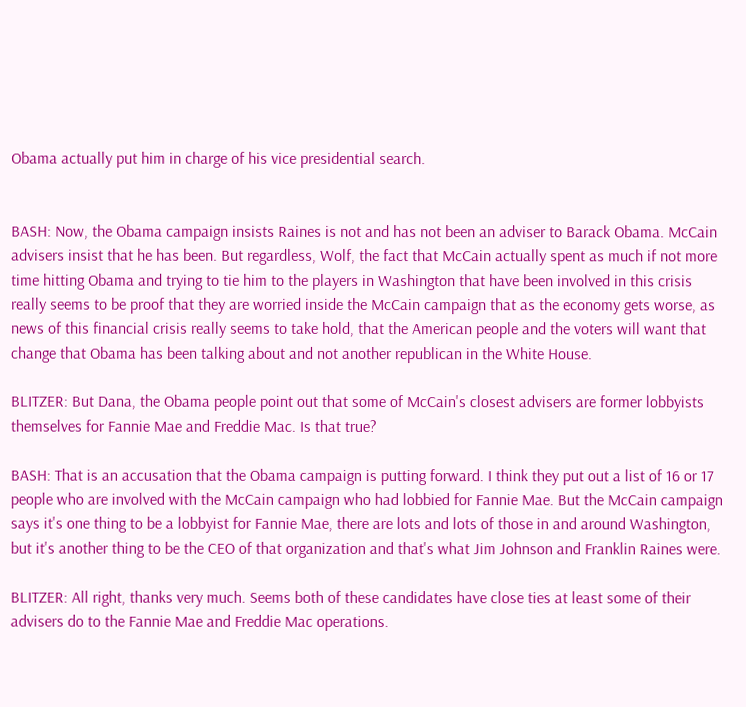Obama actually put him in charge of his vice presidential search.


BASH: Now, the Obama campaign insists Raines is not and has not been an adviser to Barack Obama. McCain advisers insist that he has been. But regardless, Wolf, the fact that McCain actually spent as much if not more time hitting Obama and trying to tie him to the players in Washington that have been involved in this crisis really seems to be proof that they are worried inside the McCain campaign that as the economy gets worse, as news of this financial crisis really seems to take hold, that the American people and the voters will want that change that Obama has been talking about and not another republican in the White House.

BLITZER: But Dana, the Obama people point out that some of McCain's closest advisers are former lobbyists themselves for Fannie Mae and Freddie Mac. Is that true?

BASH: That is an accusation that the Obama campaign is putting forward. I think they put out a list of 16 or 17 people who are involved with the McCain campaign who had lobbied for Fannie Mae. But the McCain campaign says it's one thing to be a lobbyist for Fannie Mae, there are lots and lots of those in and around Washington, but it's another thing to be the CEO of that organization and that's what Jim Johnson and Franklin Raines were.

BLITZER: All right, thanks very much. Seems both of these candidates have close ties at least some of their advisers do to the Fannie Mae and Freddie Mac operations.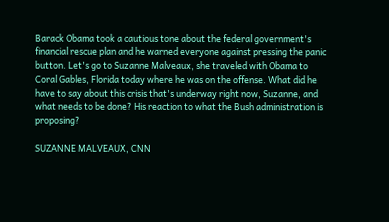Barack Obama took a cautious tone about the federal government's financial rescue plan and he warned everyone against pressing the panic button. Let's go to Suzanne Malveaux, she traveled with Obama to Coral Gables, Florida today where he was on the offense. What did he have to say about this crisis that's underway right now, Suzanne, and what needs to be done? His reaction to what the Bush administration is proposing?

SUZANNE MALVEAUX, CNN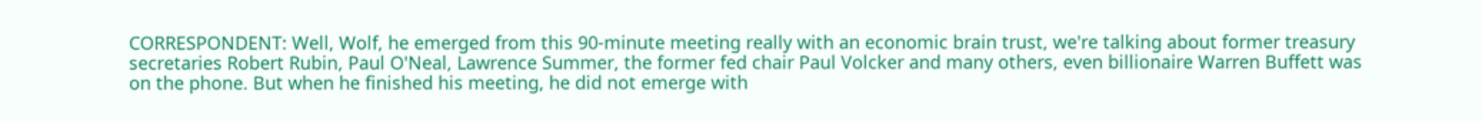CORRESPONDENT: Well, Wolf, he emerged from this 90-minute meeting really with an economic brain trust, we're talking about former treasury secretaries Robert Rubin, Paul O'Neal, Lawrence Summer, the former fed chair Paul Volcker and many others, even billionaire Warren Buffett was on the phone. But when he finished his meeting, he did not emerge with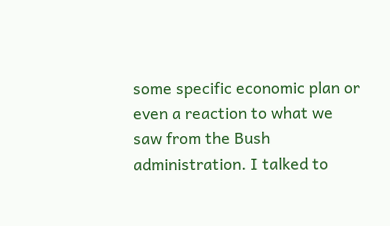some specific economic plan or even a reaction to what we saw from the Bush administration. I talked to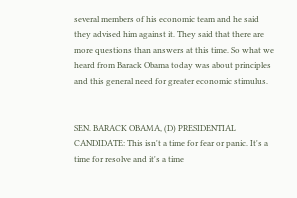several members of his economic team and he said they advised him against it. They said that there are more questions than answers at this time. So what we heard from Barack Obama today was about principles and this general need for greater economic stimulus.


SEN. BARACK OBAMA, (D) PRESIDENTIAL CANDIDATE: This isn't a time for fear or panic. It's a time for resolve and it's a time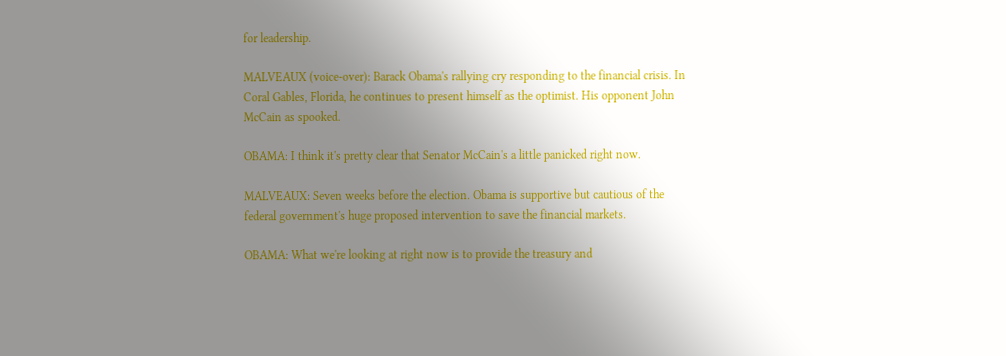for leadership.

MALVEAUX (voice-over): Barack Obama's rallying cry responding to the financial crisis. In Coral Gables, Florida, he continues to present himself as the optimist. His opponent John McCain as spooked.

OBAMA: I think it's pretty clear that Senator McCain's a little panicked right now.

MALVEAUX: Seven weeks before the election. Obama is supportive but cautious of the federal government's huge proposed intervention to save the financial markets.

OBAMA: What we're looking at right now is to provide the treasury and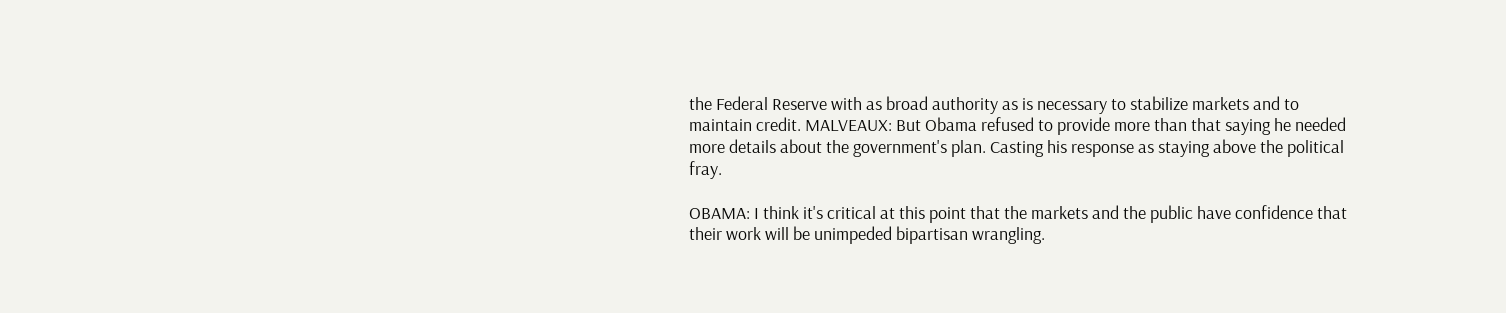the Federal Reserve with as broad authority as is necessary to stabilize markets and to maintain credit. MALVEAUX: But Obama refused to provide more than that saying he needed more details about the government's plan. Casting his response as staying above the political fray.

OBAMA: I think it's critical at this point that the markets and the public have confidence that their work will be unimpeded bipartisan wrangling.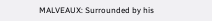MALVEAUX: Surrounded by his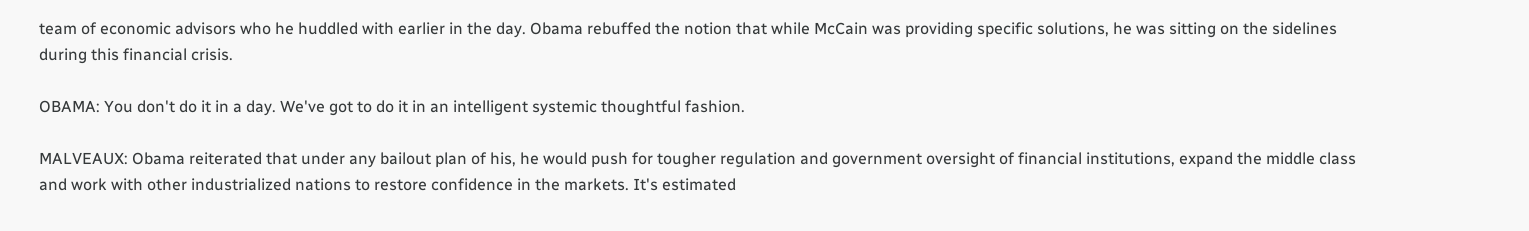team of economic advisors who he huddled with earlier in the day. Obama rebuffed the notion that while McCain was providing specific solutions, he was sitting on the sidelines during this financial crisis.

OBAMA: You don't do it in a day. We've got to do it in an intelligent systemic thoughtful fashion.

MALVEAUX: Obama reiterated that under any bailout plan of his, he would push for tougher regulation and government oversight of financial institutions, expand the middle class and work with other industrialized nations to restore confidence in the markets. It's estimated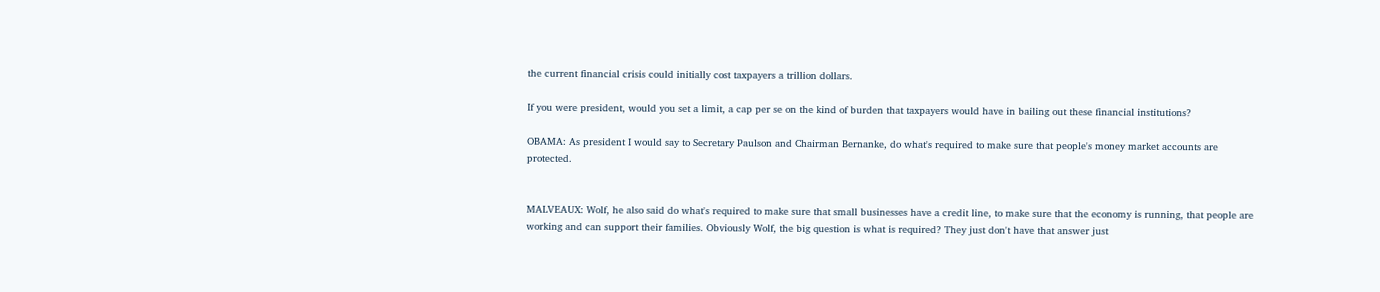the current financial crisis could initially cost taxpayers a trillion dollars.

If you were president, would you set a limit, a cap per se on the kind of burden that taxpayers would have in bailing out these financial institutions?

OBAMA: As president I would say to Secretary Paulson and Chairman Bernanke, do what's required to make sure that people's money market accounts are protected.


MALVEAUX: Wolf, he also said do what's required to make sure that small businesses have a credit line, to make sure that the economy is running, that people are working and can support their families. Obviously Wolf, the big question is what is required? They just don't have that answer just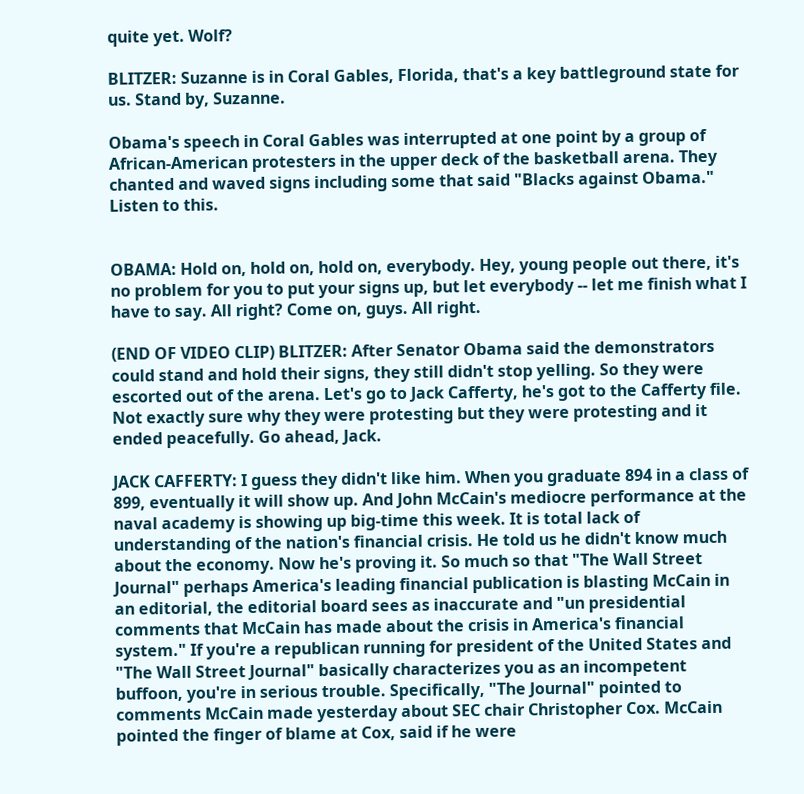quite yet. Wolf?

BLITZER: Suzanne is in Coral Gables, Florida, that's a key battleground state for us. Stand by, Suzanne.

Obama's speech in Coral Gables was interrupted at one point by a group of African-American protesters in the upper deck of the basketball arena. They chanted and waved signs including some that said "Blacks against Obama." Listen to this.


OBAMA: Hold on, hold on, hold on, everybody. Hey, young people out there, it's no problem for you to put your signs up, but let everybody -- let me finish what I have to say. All right? Come on, guys. All right.

(END OF VIDEO CLIP) BLITZER: After Senator Obama said the demonstrators could stand and hold their signs, they still didn't stop yelling. So they were escorted out of the arena. Let's go to Jack Cafferty, he's got to the Cafferty file. Not exactly sure why they were protesting but they were protesting and it ended peacefully. Go ahead, Jack.

JACK CAFFERTY: I guess they didn't like him. When you graduate 894 in a class of 899, eventually it will show up. And John McCain's mediocre performance at the naval academy is showing up big-time this week. It is total lack of understanding of the nation's financial crisis. He told us he didn't know much about the economy. Now he's proving it. So much so that "The Wall Street Journal" perhaps America's leading financial publication is blasting McCain in an editorial, the editorial board sees as inaccurate and "un presidential comments that McCain has made about the crisis in America's financial system." If you're a republican running for president of the United States and "The Wall Street Journal" basically characterizes you as an incompetent buffoon, you're in serious trouble. Specifically, "The Journal" pointed to comments McCain made yesterday about SEC chair Christopher Cox. McCain pointed the finger of blame at Cox, said if he were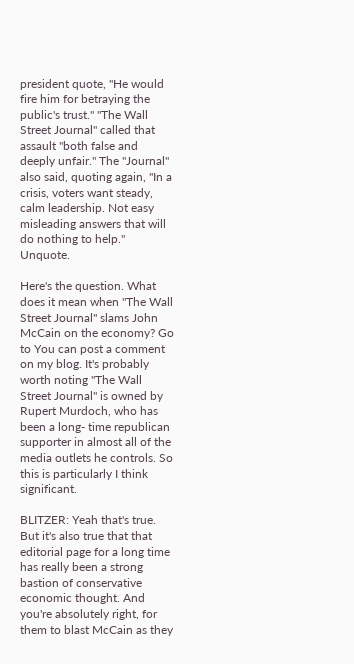president quote, "He would fire him for betraying the public's trust." "The Wall Street Journal" called that assault "both false and deeply unfair." The "Journal" also said, quoting again, "In a crisis, voters want steady, calm leadership. Not easy misleading answers that will do nothing to help." Unquote.

Here's the question. What does it mean when "The Wall Street Journal" slams John McCain on the economy? Go to You can post a comment on my blog. It's probably worth noting "The Wall Street Journal" is owned by Rupert Murdoch, who has been a long- time republican supporter in almost all of the media outlets he controls. So this is particularly I think significant.

BLITZER: Yeah that's true. But it's also true that that editorial page for a long time has really been a strong bastion of conservative economic thought. And you're absolutely right, for them to blast McCain as they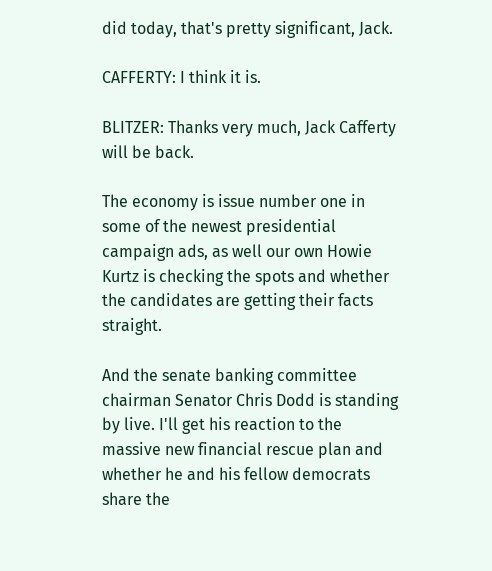did today, that's pretty significant, Jack.

CAFFERTY: I think it is.

BLITZER: Thanks very much, Jack Cafferty will be back.

The economy is issue number one in some of the newest presidential campaign ads, as well our own Howie Kurtz is checking the spots and whether the candidates are getting their facts straight.

And the senate banking committee chairman Senator Chris Dodd is standing by live. I'll get his reaction to the massive new financial rescue plan and whether he and his fellow democrats share the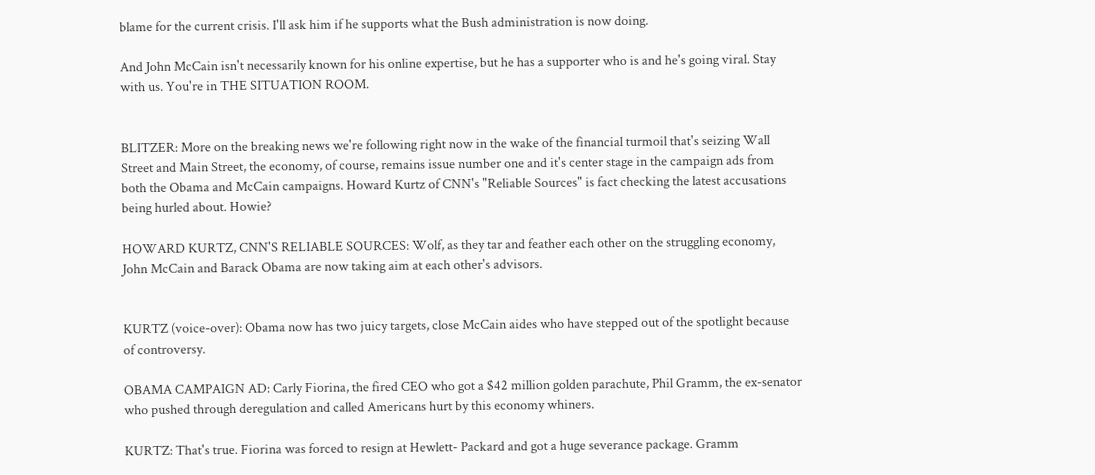blame for the current crisis. I'll ask him if he supports what the Bush administration is now doing.

And John McCain isn't necessarily known for his online expertise, but he has a supporter who is and he's going viral. Stay with us. You're in THE SITUATION ROOM.


BLITZER: More on the breaking news we're following right now in the wake of the financial turmoil that's seizing Wall Street and Main Street, the economy, of course, remains issue number one and it's center stage in the campaign ads from both the Obama and McCain campaigns. Howard Kurtz of CNN's "Reliable Sources" is fact checking the latest accusations being hurled about. Howie?

HOWARD KURTZ, CNN'S RELIABLE SOURCES: Wolf, as they tar and feather each other on the struggling economy, John McCain and Barack Obama are now taking aim at each other's advisors.


KURTZ (voice-over): Obama now has two juicy targets, close McCain aides who have stepped out of the spotlight because of controversy.

OBAMA CAMPAIGN AD: Carly Fiorina, the fired CEO who got a $42 million golden parachute, Phil Gramm, the ex-senator who pushed through deregulation and called Americans hurt by this economy whiners.

KURTZ: That's true. Fiorina was forced to resign at Hewlett- Packard and got a huge severance package. Gramm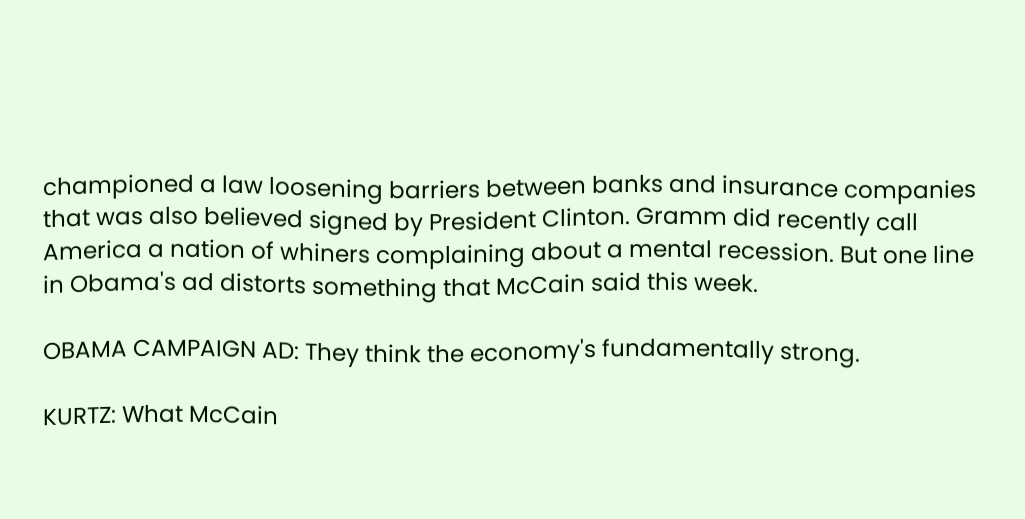championed a law loosening barriers between banks and insurance companies that was also believed signed by President Clinton. Gramm did recently call America a nation of whiners complaining about a mental recession. But one line in Obama's ad distorts something that McCain said this week.

OBAMA CAMPAIGN AD: They think the economy's fundamentally strong.

KURTZ: What McCain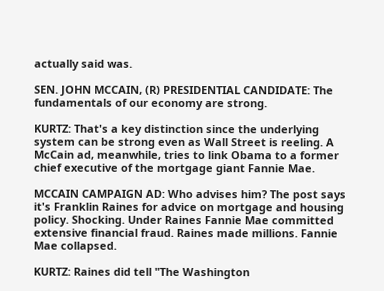actually said was.

SEN. JOHN MCCAIN, (R) PRESIDENTIAL CANDIDATE: The fundamentals of our economy are strong.

KURTZ: That's a key distinction since the underlying system can be strong even as Wall Street is reeling. A McCain ad, meanwhile, tries to link Obama to a former chief executive of the mortgage giant Fannie Mae.

MCCAIN CAMPAIGN AD: Who advises him? The post says it's Franklin Raines for advice on mortgage and housing policy. Shocking. Under Raines Fannie Mae committed extensive financial fraud. Raines made millions. Fannie Mae collapsed.

KURTZ: Raines did tell "The Washington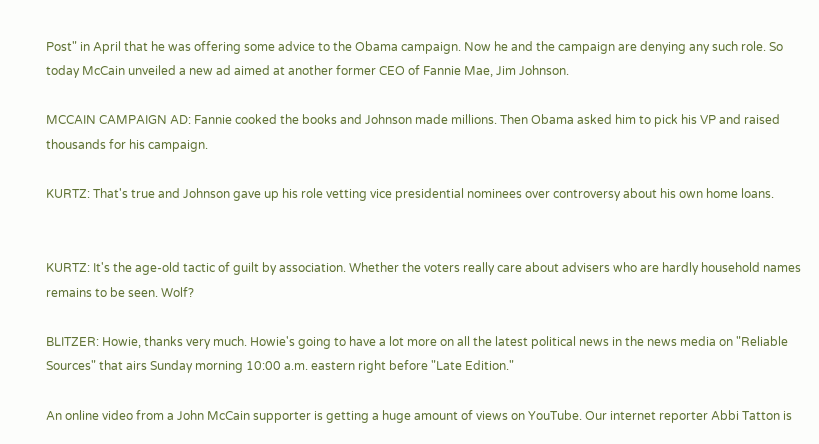Post" in April that he was offering some advice to the Obama campaign. Now he and the campaign are denying any such role. So today McCain unveiled a new ad aimed at another former CEO of Fannie Mae, Jim Johnson.

MCCAIN CAMPAIGN AD: Fannie cooked the books and Johnson made millions. Then Obama asked him to pick his VP and raised thousands for his campaign.

KURTZ: That's true and Johnson gave up his role vetting vice presidential nominees over controversy about his own home loans.


KURTZ: It's the age-old tactic of guilt by association. Whether the voters really care about advisers who are hardly household names remains to be seen. Wolf?

BLITZER: Howie, thanks very much. Howie's going to have a lot more on all the latest political news in the news media on "Reliable Sources" that airs Sunday morning 10:00 a.m. eastern right before "Late Edition."

An online video from a John McCain supporter is getting a huge amount of views on YouTube. Our internet reporter Abbi Tatton is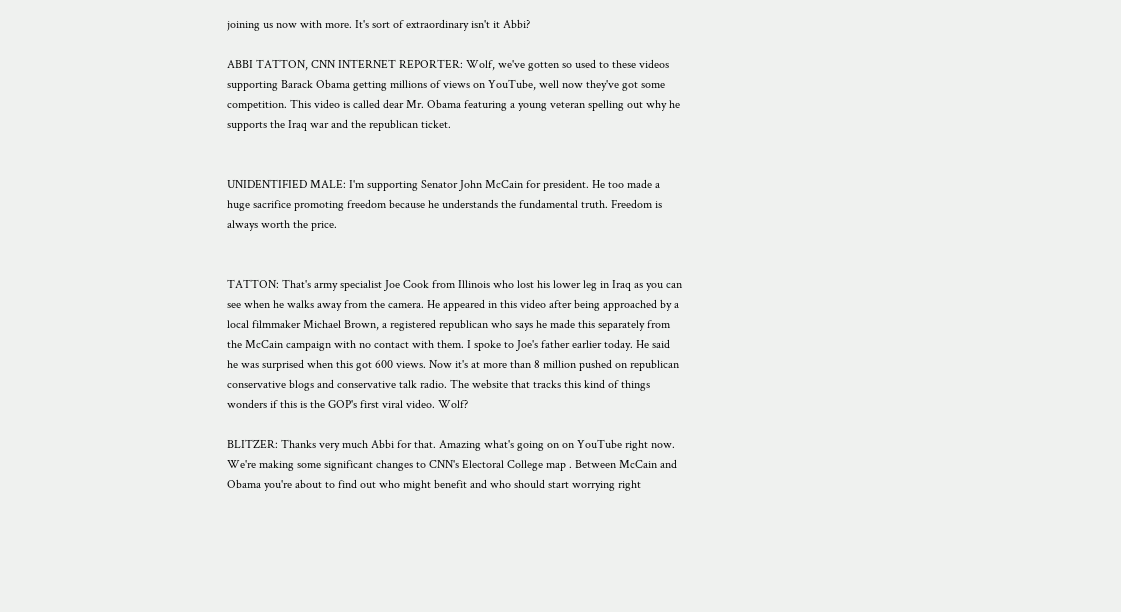joining us now with more. It's sort of extraordinary isn't it Abbi?

ABBI TATTON, CNN INTERNET REPORTER: Wolf, we've gotten so used to these videos supporting Barack Obama getting millions of views on YouTube, well now they've got some competition. This video is called dear Mr. Obama featuring a young veteran spelling out why he supports the Iraq war and the republican ticket.


UNIDENTIFIED MALE: I'm supporting Senator John McCain for president. He too made a huge sacrifice promoting freedom because he understands the fundamental truth. Freedom is always worth the price.


TATTON: That's army specialist Joe Cook from Illinois who lost his lower leg in Iraq as you can see when he walks away from the camera. He appeared in this video after being approached by a local filmmaker Michael Brown, a registered republican who says he made this separately from the McCain campaign with no contact with them. I spoke to Joe's father earlier today. He said he was surprised when this got 600 views. Now it's at more than 8 million pushed on republican conservative blogs and conservative talk radio. The website that tracks this kind of things wonders if this is the GOP's first viral video. Wolf?

BLITZER: Thanks very much Abbi for that. Amazing what's going on on YouTube right now. We're making some significant changes to CNN's Electoral College map . Between McCain and Obama you're about to find out who might benefit and who should start worrying right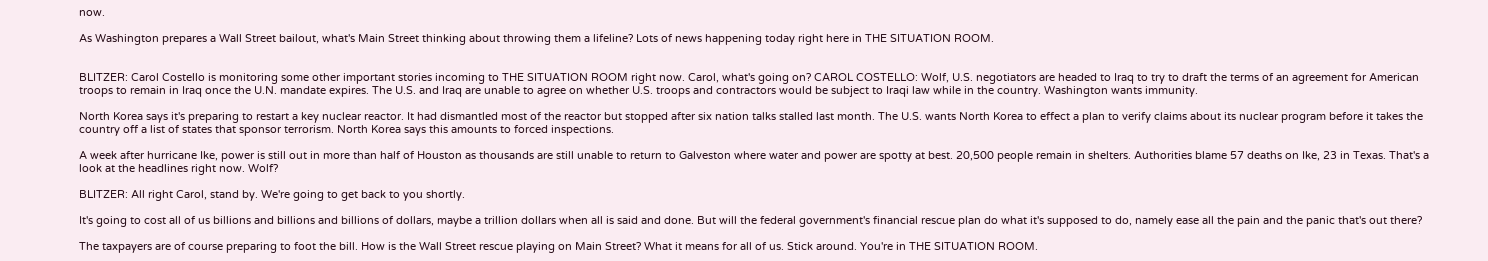now.

As Washington prepares a Wall Street bailout, what's Main Street thinking about throwing them a lifeline? Lots of news happening today right here in THE SITUATION ROOM.


BLITZER: Carol Costello is monitoring some other important stories incoming to THE SITUATION ROOM right now. Carol, what's going on? CAROL COSTELLO: Wolf, U.S. negotiators are headed to Iraq to try to draft the terms of an agreement for American troops to remain in Iraq once the U.N. mandate expires. The U.S. and Iraq are unable to agree on whether U.S. troops and contractors would be subject to Iraqi law while in the country. Washington wants immunity.

North Korea says it's preparing to restart a key nuclear reactor. It had dismantled most of the reactor but stopped after six nation talks stalled last month. The U.S. wants North Korea to effect a plan to verify claims about its nuclear program before it takes the country off a list of states that sponsor terrorism. North Korea says this amounts to forced inspections.

A week after hurricane Ike, power is still out in more than half of Houston as thousands are still unable to return to Galveston where water and power are spotty at best. 20,500 people remain in shelters. Authorities blame 57 deaths on Ike, 23 in Texas. That's a look at the headlines right now. Wolf?

BLITZER: All right Carol, stand by. We're going to get back to you shortly.

It's going to cost all of us billions and billions and billions of dollars, maybe a trillion dollars when all is said and done. But will the federal government's financial rescue plan do what it's supposed to do, namely ease all the pain and the panic that's out there?

The taxpayers are of course preparing to foot the bill. How is the Wall Street rescue playing on Main Street? What it means for all of us. Stick around. You're in THE SITUATION ROOM.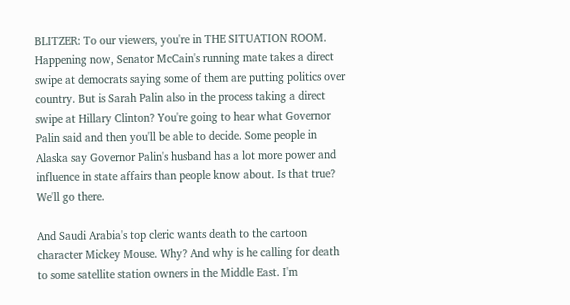BLITZER: To our viewers, you're in THE SITUATION ROOM. Happening now, Senator McCain's running mate takes a direct swipe at democrats saying some of them are putting politics over country. But is Sarah Palin also in the process taking a direct swipe at Hillary Clinton? You're going to hear what Governor Palin said and then you'll be able to decide. Some people in Alaska say Governor Palin's husband has a lot more power and influence in state affairs than people know about. Is that true? We'll go there.

And Saudi Arabia's top cleric wants death to the cartoon character Mickey Mouse. Why? And why is he calling for death to some satellite station owners in the Middle East. I'm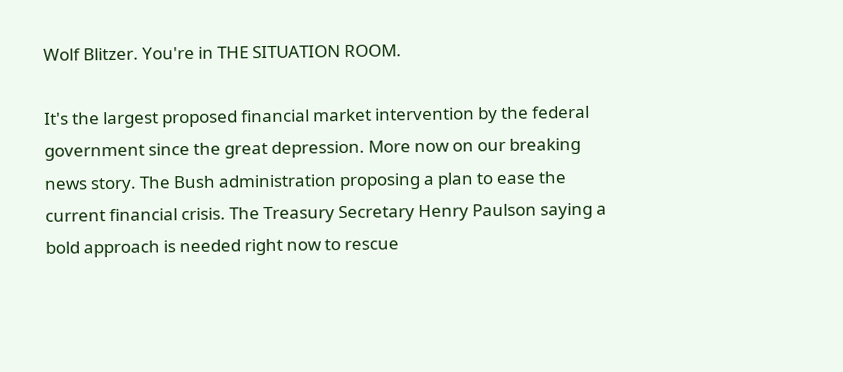Wolf Blitzer. You're in THE SITUATION ROOM.

It's the largest proposed financial market intervention by the federal government since the great depression. More now on our breaking news story. The Bush administration proposing a plan to ease the current financial crisis. The Treasury Secretary Henry Paulson saying a bold approach is needed right now to rescue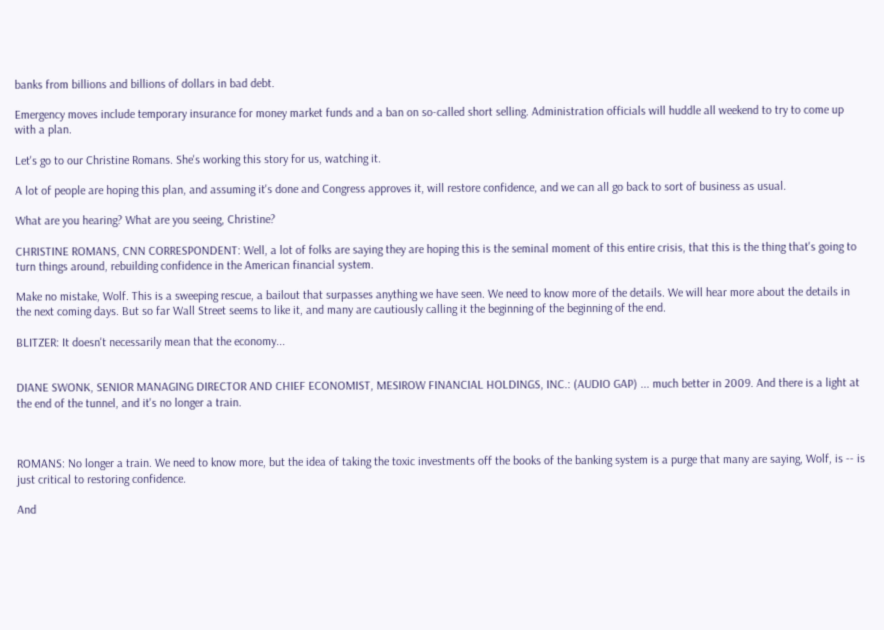banks from billions and billions of dollars in bad debt.

Emergency moves include temporary insurance for money market funds and a ban on so-called short selling. Administration officials will huddle all weekend to try to come up with a plan.

Let's go to our Christine Romans. She's working this story for us, watching it.

A lot of people are hoping this plan, and assuming it's done and Congress approves it, will restore confidence, and we can all go back to sort of business as usual.

What are you hearing? What are you seeing, Christine?

CHRISTINE ROMANS, CNN CORRESPONDENT: Well, a lot of folks are saying they are hoping this is the seminal moment of this entire crisis, that this is the thing that's going to turn things around, rebuilding confidence in the American financial system.

Make no mistake, Wolf. This is a sweeping rescue, a bailout that surpasses anything we have seen. We need to know more of the details. We will hear more about the details in the next coming days. But so far Wall Street seems to like it, and many are cautiously calling it the beginning of the beginning of the end.

BLITZER: It doesn't necessarily mean that the economy...


DIANE SWONK, SENIOR MANAGING DIRECTOR AND CHIEF ECONOMIST, MESIROW FINANCIAL HOLDINGS, INC.: (AUDIO GAP) ... much better in 2009. And there is a light at the end of the tunnel, and it's no longer a train.



ROMANS: No longer a train. We need to know more, but the idea of taking the toxic investments off the books of the banking system is a purge that many are saying, Wolf, is -- is just critical to restoring confidence.

And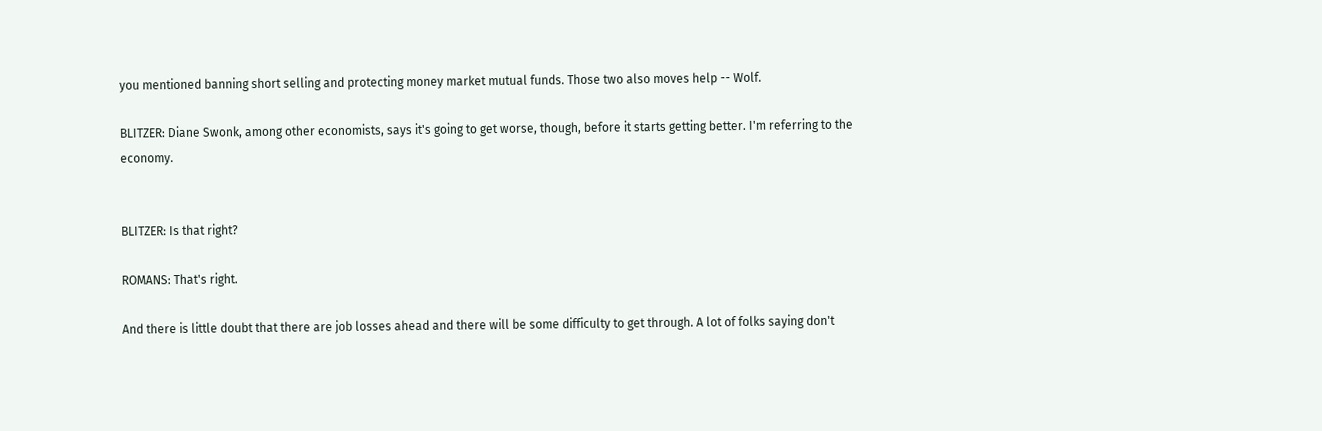you mentioned banning short selling and protecting money market mutual funds. Those two also moves help -- Wolf.

BLITZER: Diane Swonk, among other economists, says it's going to get worse, though, before it starts getting better. I'm referring to the economy.


BLITZER: Is that right?

ROMANS: That's right.

And there is little doubt that there are job losses ahead and there will be some difficulty to get through. A lot of folks saying don't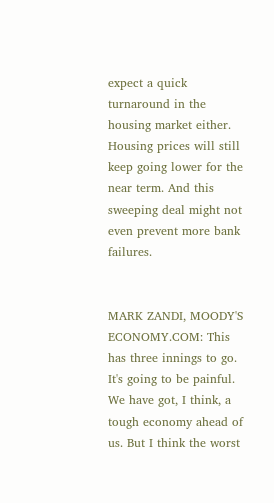expect a quick turnaround in the housing market either. Housing prices will still keep going lower for the near term. And this sweeping deal might not even prevent more bank failures.


MARK ZANDI, MOODY'S ECONOMY.COM: This has three innings to go. It's going to be painful. We have got, I think, a tough economy ahead of us. But I think the worst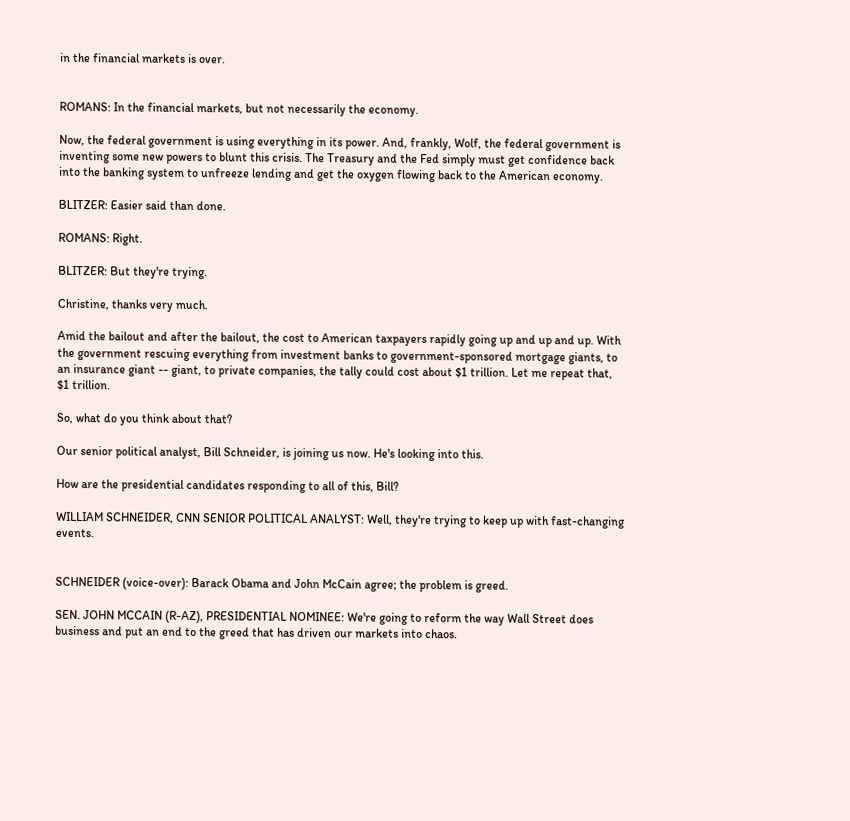in the financial markets is over.


ROMANS: In the financial markets, but not necessarily the economy.

Now, the federal government is using everything in its power. And, frankly, Wolf, the federal government is inventing some new powers to blunt this crisis. The Treasury and the Fed simply must get confidence back into the banking system to unfreeze lending and get the oxygen flowing back to the American economy.

BLITZER: Easier said than done.

ROMANS: Right.

BLITZER: But they're trying.

Christine, thanks very much.

Amid the bailout and after the bailout, the cost to American taxpayers rapidly going up and up and up. With the government rescuing everything from investment banks to government-sponsored mortgage giants, to an insurance giant -- giant, to private companies, the tally could cost about $1 trillion. Let me repeat that, $1 trillion.

So, what do you think about that?

Our senior political analyst, Bill Schneider, is joining us now. He's looking into this.

How are the presidential candidates responding to all of this, Bill?

WILLIAM SCHNEIDER, CNN SENIOR POLITICAL ANALYST: Well, they're trying to keep up with fast-changing events.


SCHNEIDER (voice-over): Barack Obama and John McCain agree; the problem is greed.

SEN. JOHN MCCAIN (R-AZ), PRESIDENTIAL NOMINEE: We're going to reform the way Wall Street does business and put an end to the greed that has driven our markets into chaos.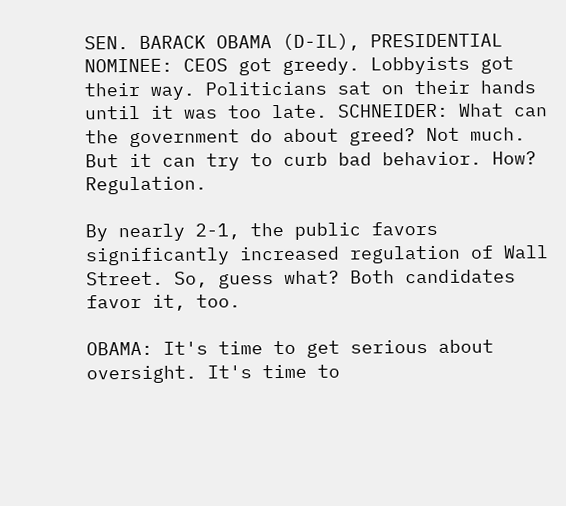SEN. BARACK OBAMA (D-IL), PRESIDENTIAL NOMINEE: CEOS got greedy. Lobbyists got their way. Politicians sat on their hands until it was too late. SCHNEIDER: What can the government do about greed? Not much. But it can try to curb bad behavior. How? Regulation.

By nearly 2-1, the public favors significantly increased regulation of Wall Street. So, guess what? Both candidates favor it, too.

OBAMA: It's time to get serious about oversight. It's time to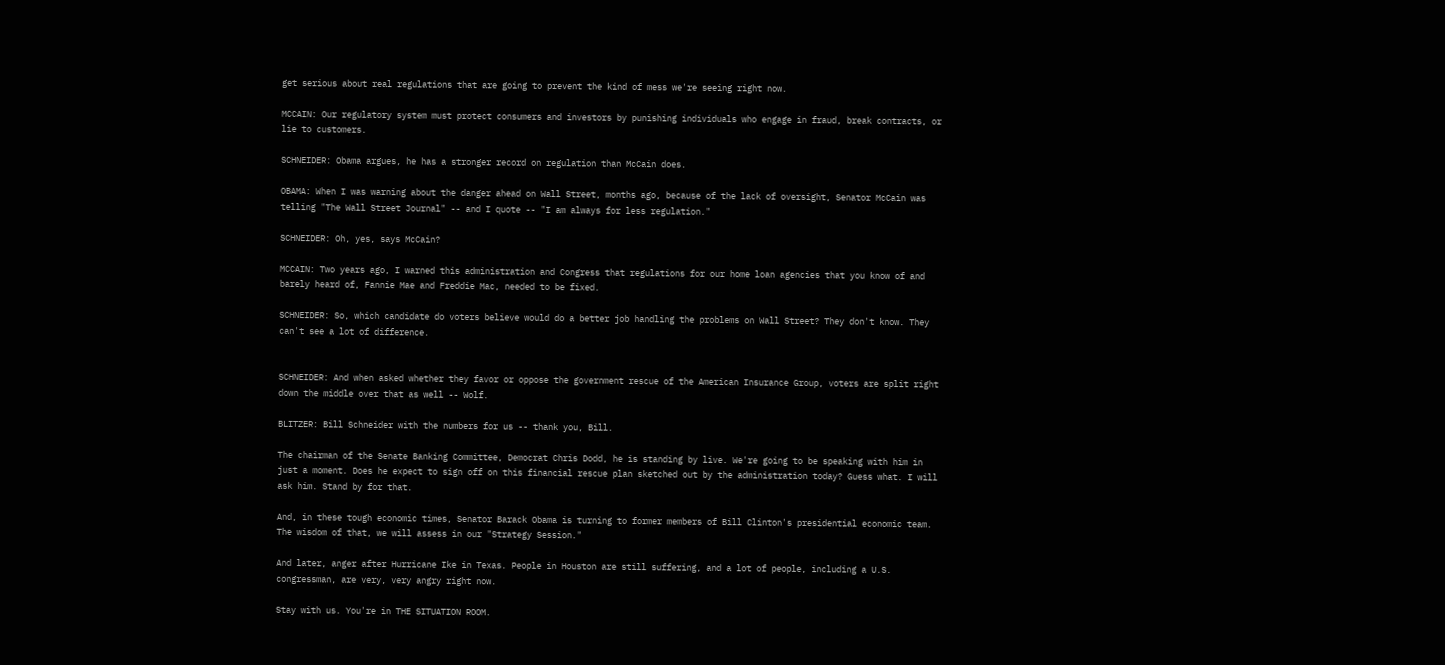get serious about real regulations that are going to prevent the kind of mess we're seeing right now.

MCCAIN: Our regulatory system must protect consumers and investors by punishing individuals who engage in fraud, break contracts, or lie to customers.

SCHNEIDER: Obama argues, he has a stronger record on regulation than McCain does.

OBAMA: When I was warning about the danger ahead on Wall Street, months ago, because of the lack of oversight, Senator McCain was telling "The Wall Street Journal" -- and I quote -- "I am always for less regulation."

SCHNEIDER: Oh, yes, says McCain?

MCCAIN: Two years ago, I warned this administration and Congress that regulations for our home loan agencies that you know of and barely heard of, Fannie Mae and Freddie Mac, needed to be fixed.

SCHNEIDER: So, which candidate do voters believe would do a better job handling the problems on Wall Street? They don't know. They can't see a lot of difference.


SCHNEIDER: And when asked whether they favor or oppose the government rescue of the American Insurance Group, voters are split right down the middle over that as well -- Wolf.

BLITZER: Bill Schneider with the numbers for us -- thank you, Bill.

The chairman of the Senate Banking Committee, Democrat Chris Dodd, he is standing by live. We're going to be speaking with him in just a moment. Does he expect to sign off on this financial rescue plan sketched out by the administration today? Guess what. I will ask him. Stand by for that.

And, in these tough economic times, Senator Barack Obama is turning to former members of Bill Clinton's presidential economic team. The wisdom of that, we will assess in our "Strategy Session."

And later, anger after Hurricane Ike in Texas. People in Houston are still suffering, and a lot of people, including a U.S. congressman, are very, very angry right now.

Stay with us. You're in THE SITUATION ROOM.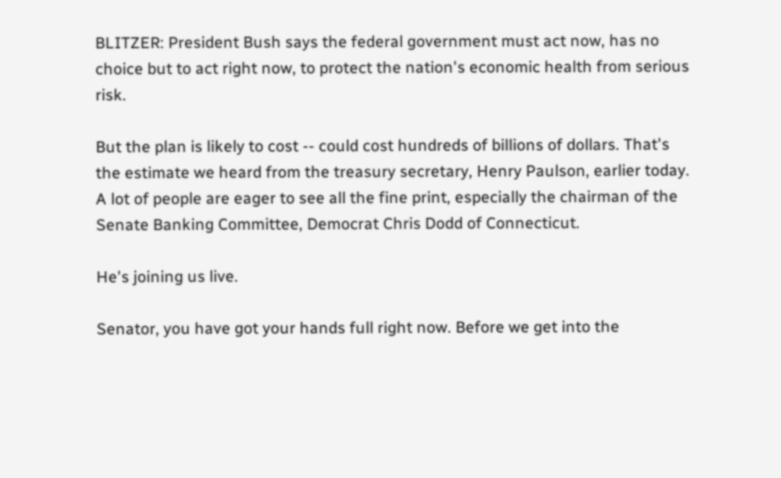BLITZER: President Bush says the federal government must act now, has no choice but to act right now, to protect the nation's economic health from serious risk.

But the plan is likely to cost -- could cost hundreds of billions of dollars. That's the estimate we heard from the treasury secretary, Henry Paulson, earlier today. A lot of people are eager to see all the fine print, especially the chairman of the Senate Banking Committee, Democrat Chris Dodd of Connecticut.

He's joining us live.

Senator, you have got your hands full right now. Before we get into the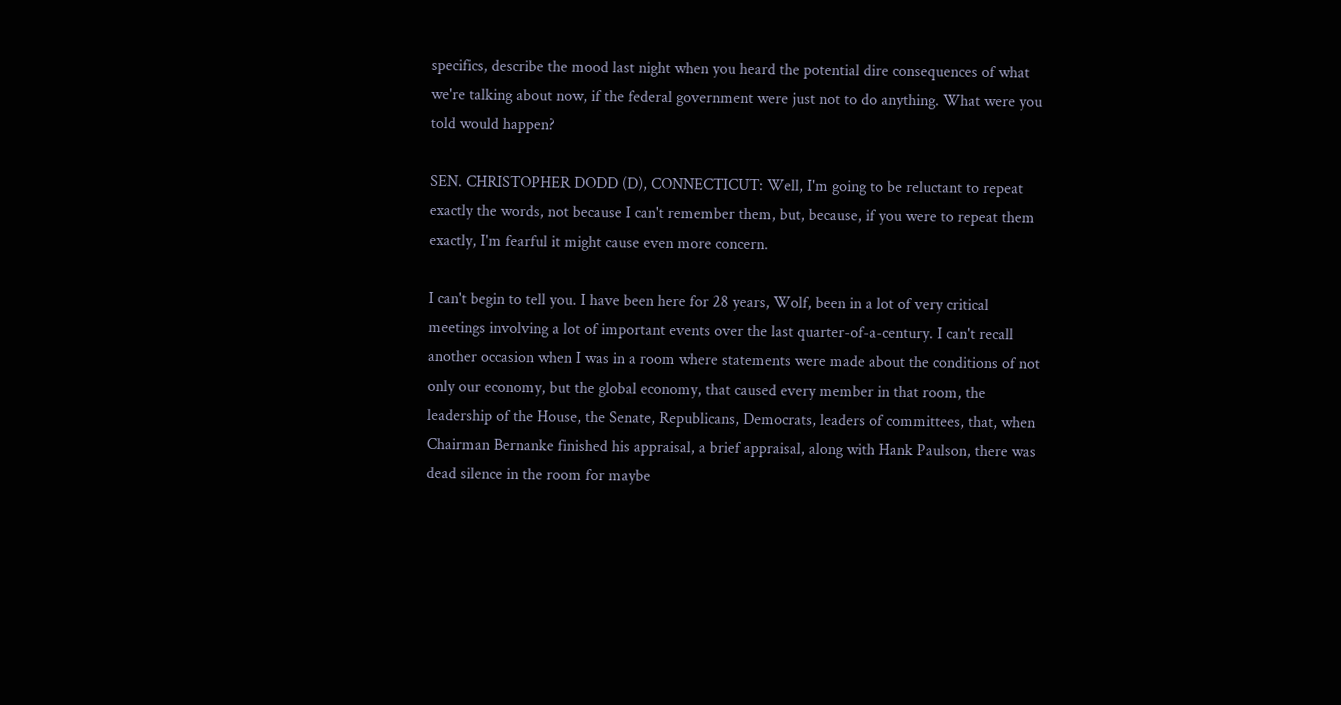specifics, describe the mood last night when you heard the potential dire consequences of what we're talking about now, if the federal government were just not to do anything. What were you told would happen?

SEN. CHRISTOPHER DODD (D), CONNECTICUT: Well, I'm going to be reluctant to repeat exactly the words, not because I can't remember them, but, because, if you were to repeat them exactly, I'm fearful it might cause even more concern.

I can't begin to tell you. I have been here for 28 years, Wolf, been in a lot of very critical meetings involving a lot of important events over the last quarter-of-a-century. I can't recall another occasion when I was in a room where statements were made about the conditions of not only our economy, but the global economy, that caused every member in that room, the leadership of the House, the Senate, Republicans, Democrats, leaders of committees, that, when Chairman Bernanke finished his appraisal, a brief appraisal, along with Hank Paulson, there was dead silence in the room for maybe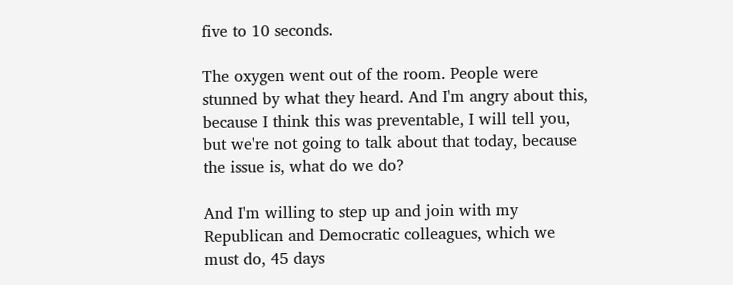five to 10 seconds.

The oxygen went out of the room. People were stunned by what they heard. And I'm angry about this, because I think this was preventable, I will tell you, but we're not going to talk about that today, because the issue is, what do we do?

And I'm willing to step up and join with my Republican and Democratic colleagues, which we must do, 45 days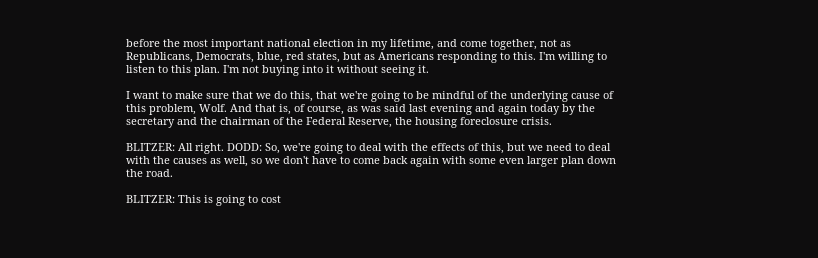before the most important national election in my lifetime, and come together, not as Republicans, Democrats, blue, red states, but as Americans responding to this. I'm willing to listen to this plan. I'm not buying into it without seeing it.

I want to make sure that we do this, that we're going to be mindful of the underlying cause of this problem, Wolf. And that is, of course, as was said last evening and again today by the secretary and the chairman of the Federal Reserve, the housing foreclosure crisis.

BLITZER: All right. DODD: So, we're going to deal with the effects of this, but we need to deal with the causes as well, so we don't have to come back again with some even larger plan down the road.

BLITZER: This is going to cost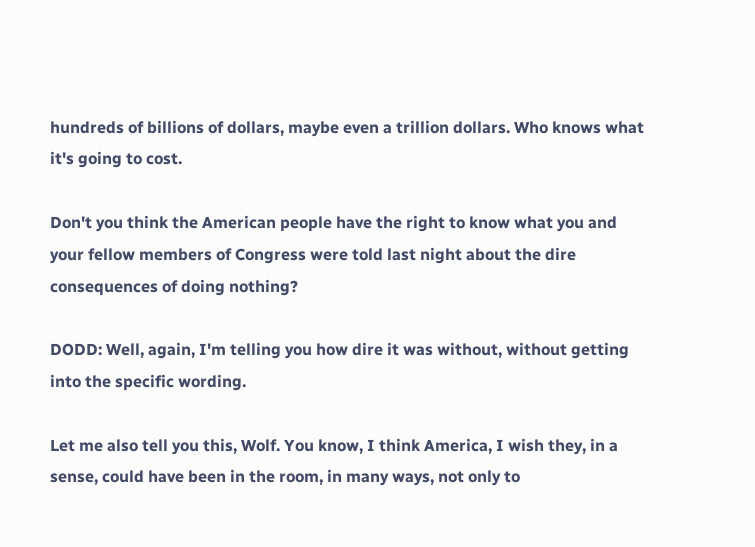hundreds of billions of dollars, maybe even a trillion dollars. Who knows what it's going to cost.

Don't you think the American people have the right to know what you and your fellow members of Congress were told last night about the dire consequences of doing nothing?

DODD: Well, again, I'm telling you how dire it was without, without getting into the specific wording.

Let me also tell you this, Wolf. You know, I think America, I wish they, in a sense, could have been in the room, in many ways, not only to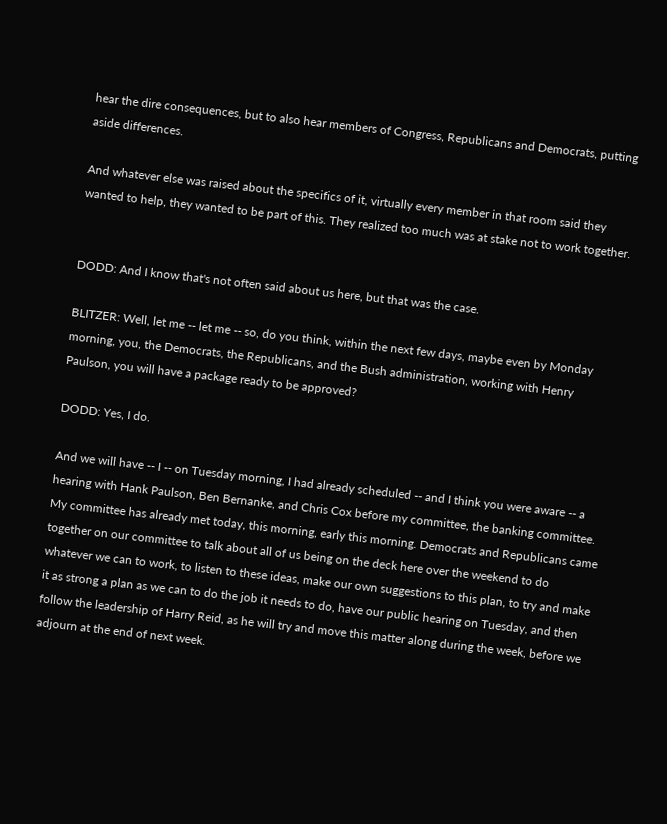hear the dire consequences, but to also hear members of Congress, Republicans and Democrats, putting aside differences.

And whatever else was raised about the specifics of it, virtually every member in that room said they wanted to help, they wanted to be part of this. They realized too much was at stake not to work together.


DODD: And I know that's not often said about us here, but that was the case.

BLITZER: Well, let me -- let me -- so, do you think, within the next few days, maybe even by Monday morning, you, the Democrats, the Republicans, and the Bush administration, working with Henry Paulson, you will have a package ready to be approved?

DODD: Yes, I do.

And we will have -- I -- on Tuesday morning, I had already scheduled -- and I think you were aware -- a hearing with Hank Paulson, Ben Bernanke, and Chris Cox before my committee, the banking committee. My committee has already met today, this morning, early this morning. Democrats and Republicans came together on our committee to talk about all of us being on the deck here over the weekend to do whatever we can to work, to listen to these ideas, make our own suggestions to this plan, to try and make it as strong a plan as we can to do the job it needs to do, have our public hearing on Tuesday, and then follow the leadership of Harry Reid, as he will try and move this matter along during the week, before we adjourn at the end of next week.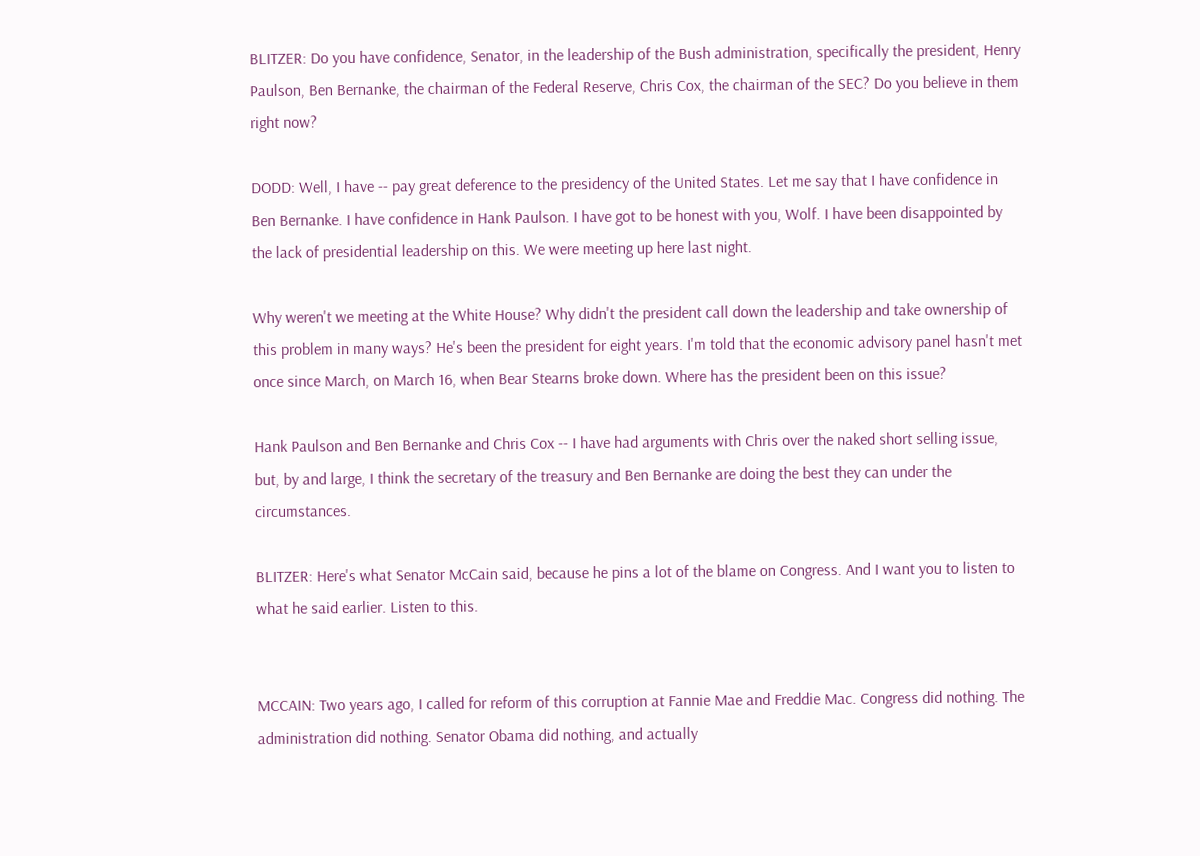BLITZER: Do you have confidence, Senator, in the leadership of the Bush administration, specifically the president, Henry Paulson, Ben Bernanke, the chairman of the Federal Reserve, Chris Cox, the chairman of the SEC? Do you believe in them right now?

DODD: Well, I have -- pay great deference to the presidency of the United States. Let me say that I have confidence in Ben Bernanke. I have confidence in Hank Paulson. I have got to be honest with you, Wolf. I have been disappointed by the lack of presidential leadership on this. We were meeting up here last night.

Why weren't we meeting at the White House? Why didn't the president call down the leadership and take ownership of this problem in many ways? He's been the president for eight years. I'm told that the economic advisory panel hasn't met once since March, on March 16, when Bear Stearns broke down. Where has the president been on this issue?

Hank Paulson and Ben Bernanke and Chris Cox -- I have had arguments with Chris over the naked short selling issue, but, by and large, I think the secretary of the treasury and Ben Bernanke are doing the best they can under the circumstances.

BLITZER: Here's what Senator McCain said, because he pins a lot of the blame on Congress. And I want you to listen to what he said earlier. Listen to this.


MCCAIN: Two years ago, I called for reform of this corruption at Fannie Mae and Freddie Mac. Congress did nothing. The administration did nothing. Senator Obama did nothing, and actually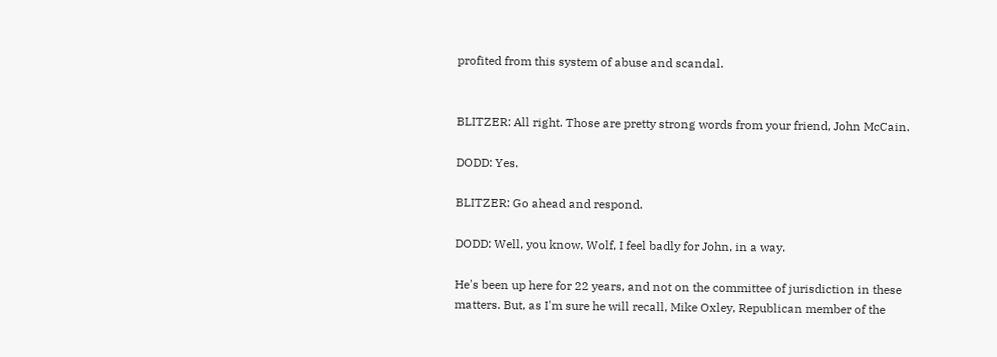profited from this system of abuse and scandal.


BLITZER: All right. Those are pretty strong words from your friend, John McCain.

DODD: Yes.

BLITZER: Go ahead and respond.

DODD: Well, you know, Wolf, I feel badly for John, in a way.

He's been up here for 22 years, and not on the committee of jurisdiction in these matters. But, as I'm sure he will recall, Mike Oxley, Republican member of the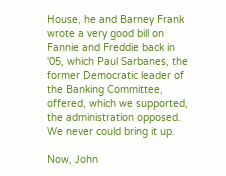House, he and Barney Frank wrote a very good bill on Fannie and Freddie back in '05, which Paul Sarbanes, the former Democratic leader of the Banking Committee, offered, which we supported, the administration opposed. We never could bring it up.

Now, John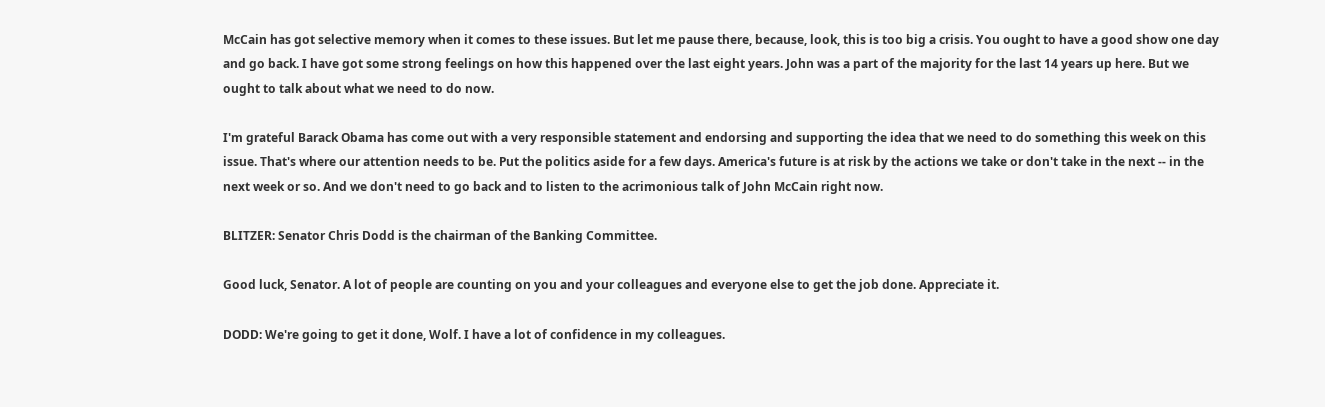McCain has got selective memory when it comes to these issues. But let me pause there, because, look, this is too big a crisis. You ought to have a good show one day and go back. I have got some strong feelings on how this happened over the last eight years. John was a part of the majority for the last 14 years up here. But we ought to talk about what we need to do now.

I'm grateful Barack Obama has come out with a very responsible statement and endorsing and supporting the idea that we need to do something this week on this issue. That's where our attention needs to be. Put the politics aside for a few days. America's future is at risk by the actions we take or don't take in the next -- in the next week or so. And we don't need to go back and to listen to the acrimonious talk of John McCain right now.

BLITZER: Senator Chris Dodd is the chairman of the Banking Committee.

Good luck, Senator. A lot of people are counting on you and your colleagues and everyone else to get the job done. Appreciate it.

DODD: We're going to get it done, Wolf. I have a lot of confidence in my colleagues.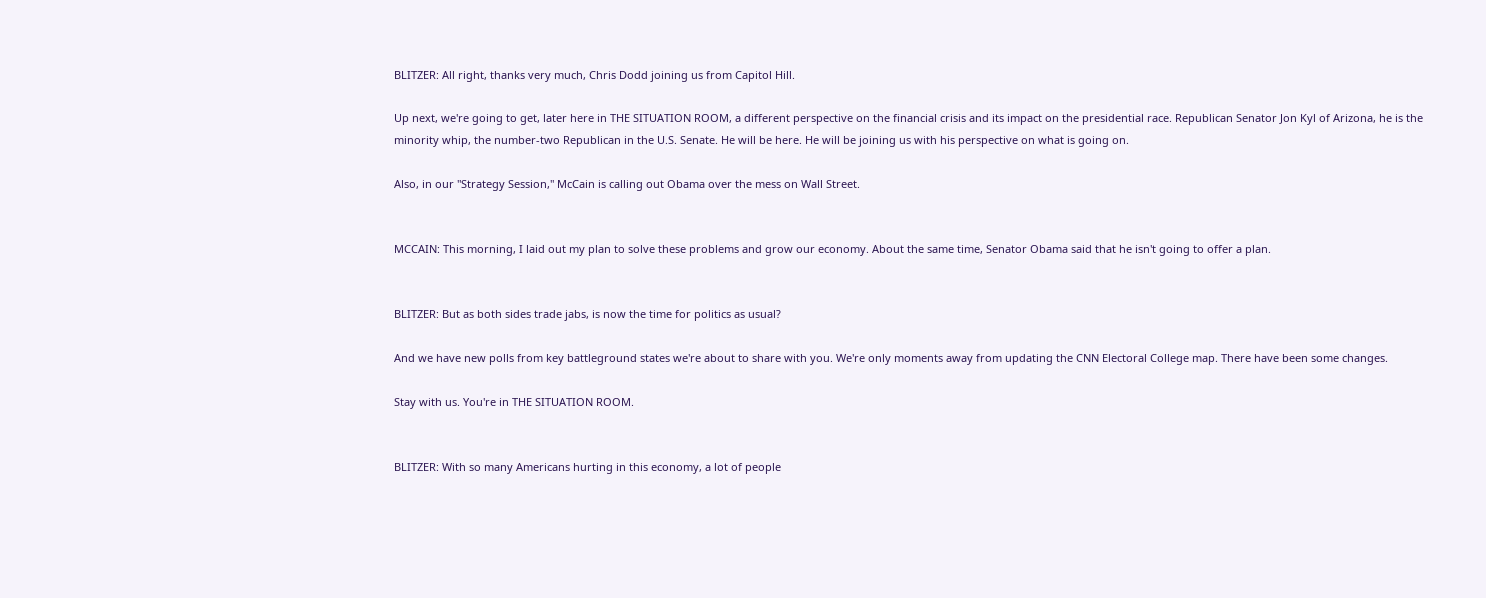BLITZER: All right, thanks very much, Chris Dodd joining us from Capitol Hill.

Up next, we're going to get, later here in THE SITUATION ROOM, a different perspective on the financial crisis and its impact on the presidential race. Republican Senator Jon Kyl of Arizona, he is the minority whip, the number-two Republican in the U.S. Senate. He will be here. He will be joining us with his perspective on what is going on.

Also, in our "Strategy Session," McCain is calling out Obama over the mess on Wall Street.


MCCAIN: This morning, I laid out my plan to solve these problems and grow our economy. About the same time, Senator Obama said that he isn't going to offer a plan.


BLITZER: But as both sides trade jabs, is now the time for politics as usual?

And we have new polls from key battleground states we're about to share with you. We're only moments away from updating the CNN Electoral College map. There have been some changes.

Stay with us. You're in THE SITUATION ROOM.


BLITZER: With so many Americans hurting in this economy, a lot of people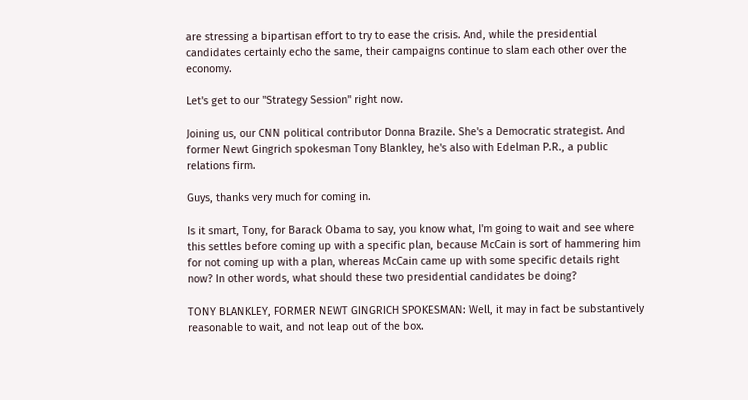are stressing a bipartisan effort to try to ease the crisis. And, while the presidential candidates certainly echo the same, their campaigns continue to slam each other over the economy.

Let's get to our "Strategy Session" right now.

Joining us, our CNN political contributor Donna Brazile. She's a Democratic strategist. And former Newt Gingrich spokesman Tony Blankley, he's also with Edelman P.R., a public relations firm.

Guys, thanks very much for coming in.

Is it smart, Tony, for Barack Obama to say, you know what, I'm going to wait and see where this settles before coming up with a specific plan, because McCain is sort of hammering him for not coming up with a plan, whereas McCain came up with some specific details right now? In other words, what should these two presidential candidates be doing?

TONY BLANKLEY, FORMER NEWT GINGRICH SPOKESMAN: Well, it may in fact be substantively reasonable to wait, and not leap out of the box.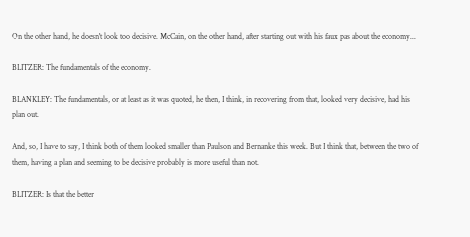On the other hand, he doesn't look too decisive. McCain, on the other hand, after starting out with his faux pas about the economy...

BLITZER: The fundamentals of the economy.

BLANKLEY: The fundamentals, or at least as it was quoted, he then, I think, in recovering from that, looked very decisive, had his plan out.

And, so, I have to say, I think both of them looked smaller than Paulson and Bernanke this week. But I think that, between the two of them, having a plan and seeming to be decisive probably is more useful than not.

BLITZER: Is that the better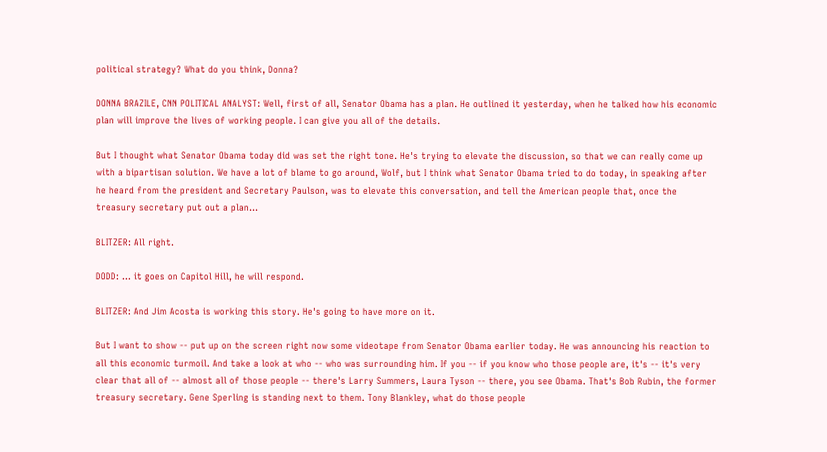political strategy? What do you think, Donna?

DONNA BRAZILE, CNN POLITICAL ANALYST: Well, first of all, Senator Obama has a plan. He outlined it yesterday, when he talked how his economic plan will improve the lives of working people. I can give you all of the details.

But I thought what Senator Obama today did was set the right tone. He's trying to elevate the discussion, so that we can really come up with a bipartisan solution. We have a lot of blame to go around, Wolf, but I think what Senator Obama tried to do today, in speaking after he heard from the president and Secretary Paulson, was to elevate this conversation, and tell the American people that, once the treasury secretary put out a plan...

BLITZER: All right.

DODD: ... it goes on Capitol Hill, he will respond.

BLITZER: And Jim Acosta is working this story. He's going to have more on it.

But I want to show -- put up on the screen right now some videotape from Senator Obama earlier today. He was announcing his reaction to all this economic turmoil. And take a look at who -- who was surrounding him. If you -- if you know who those people are, it's -- it's very clear that all of -- almost all of those people -- there's Larry Summers, Laura Tyson -- there, you see Obama. That's Bob Rubin, the former treasury secretary. Gene Sperling is standing next to them. Tony Blankley, what do those people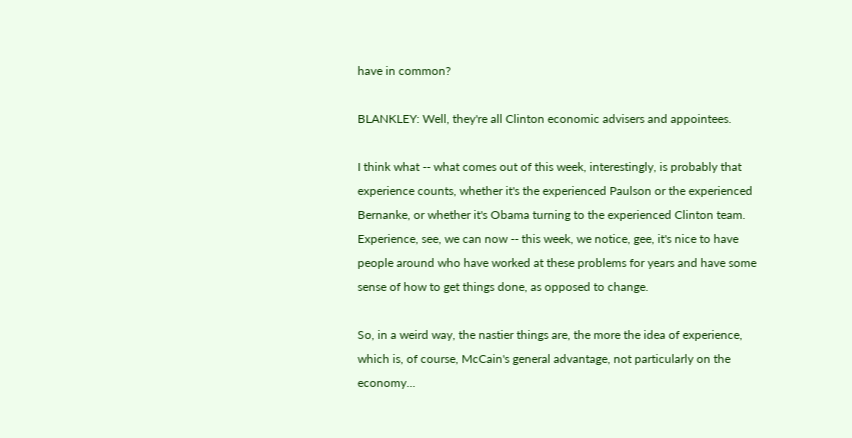have in common?

BLANKLEY: Well, they're all Clinton economic advisers and appointees.

I think what -- what comes out of this week, interestingly, is probably that experience counts, whether it's the experienced Paulson or the experienced Bernanke, or whether it's Obama turning to the experienced Clinton team. Experience, see, we can now -- this week, we notice, gee, it's nice to have people around who have worked at these problems for years and have some sense of how to get things done, as opposed to change.

So, in a weird way, the nastier things are, the more the idea of experience, which is, of course, McCain's general advantage, not particularly on the economy...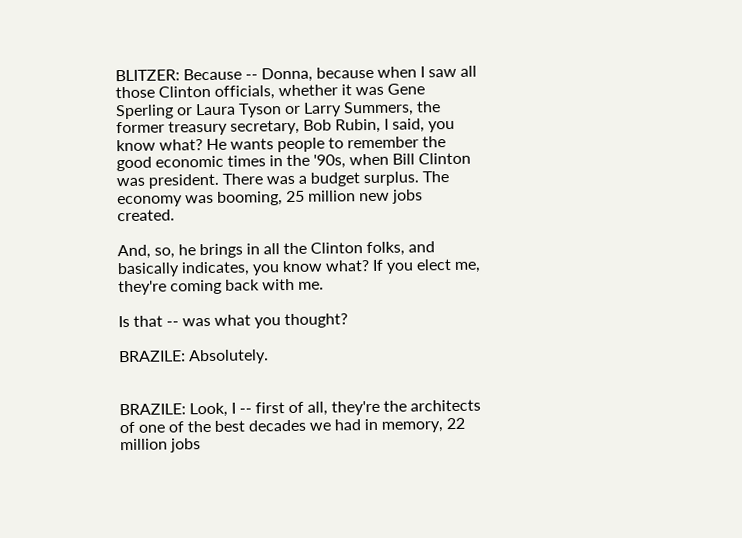BLITZER: Because -- Donna, because when I saw all those Clinton officials, whether it was Gene Sperling or Laura Tyson or Larry Summers, the former treasury secretary, Bob Rubin, I said, you know what? He wants people to remember the good economic times in the '90s, when Bill Clinton was president. There was a budget surplus. The economy was booming, 25 million new jobs created.

And, so, he brings in all the Clinton folks, and basically indicates, you know what? If you elect me, they're coming back with me.

Is that -- was what you thought?

BRAZILE: Absolutely.


BRAZILE: Look, I -- first of all, they're the architects of one of the best decades we had in memory, 22 million jobs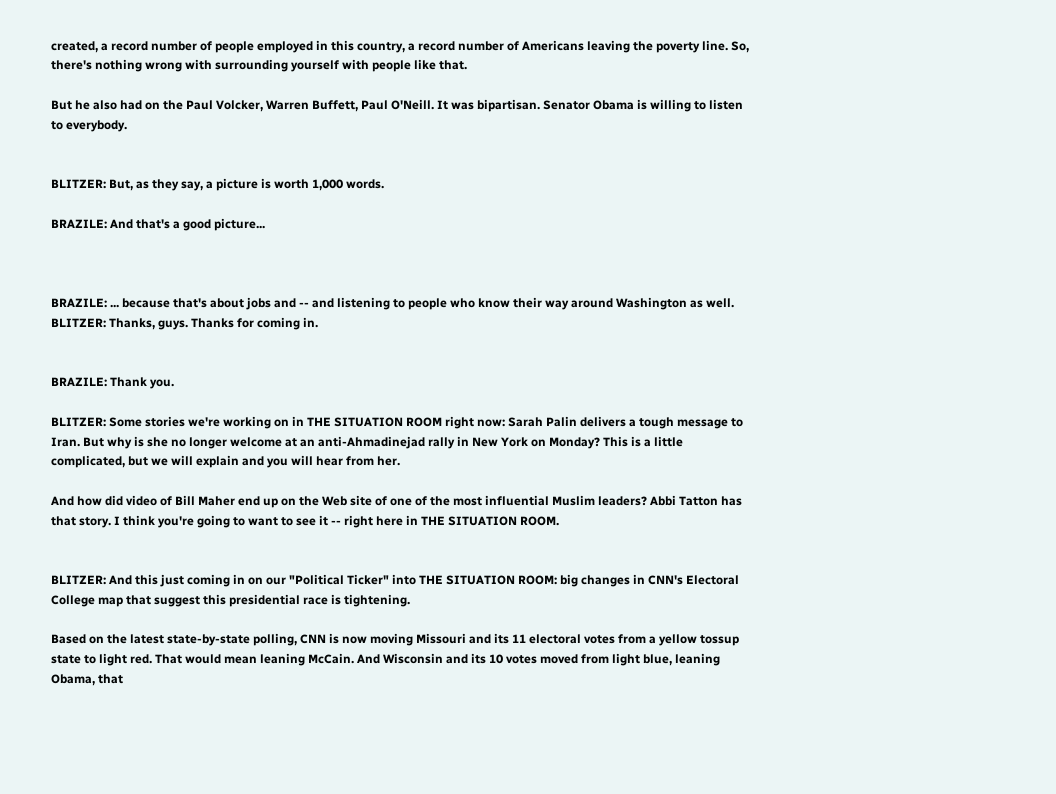created, a record number of people employed in this country, a record number of Americans leaving the poverty line. So, there's nothing wrong with surrounding yourself with people like that.

But he also had on the Paul Volcker, Warren Buffett, Paul O'Neill. It was bipartisan. Senator Obama is willing to listen to everybody.


BLITZER: But, as they say, a picture is worth 1,000 words.

BRAZILE: And that's a good picture...



BRAZILE: ... because that's about jobs and -- and listening to people who know their way around Washington as well. BLITZER: Thanks, guys. Thanks for coming in.


BRAZILE: Thank you.

BLITZER: Some stories we're working on in THE SITUATION ROOM right now: Sarah Palin delivers a tough message to Iran. But why is she no longer welcome at an anti-Ahmadinejad rally in New York on Monday? This is a little complicated, but we will explain and you will hear from her.

And how did video of Bill Maher end up on the Web site of one of the most influential Muslim leaders? Abbi Tatton has that story. I think you're going to want to see it -- right here in THE SITUATION ROOM.


BLITZER: And this just coming in on our "Political Ticker" into THE SITUATION ROOM: big changes in CNN's Electoral College map that suggest this presidential race is tightening.

Based on the latest state-by-state polling, CNN is now moving Missouri and its 11 electoral votes from a yellow tossup state to light red. That would mean leaning McCain. And Wisconsin and its 10 votes moved from light blue, leaning Obama, that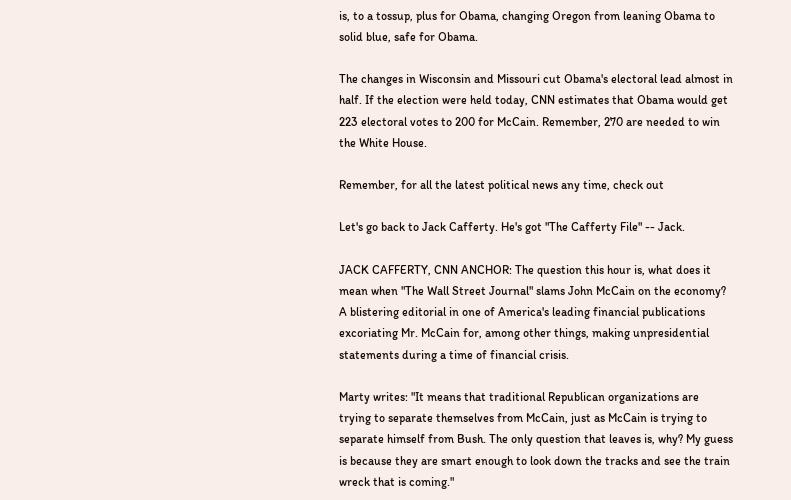is, to a tossup, plus for Obama, changing Oregon from leaning Obama to solid blue, safe for Obama.

The changes in Wisconsin and Missouri cut Obama's electoral lead almost in half. If the election were held today, CNN estimates that Obama would get 223 electoral votes to 200 for McCain. Remember, 270 are needed to win the White House.

Remember, for all the latest political news any time, check out

Let's go back to Jack Cafferty. He's got "The Cafferty File" -- Jack.

JACK CAFFERTY, CNN ANCHOR: The question this hour is, what does it mean when "The Wall Street Journal" slams John McCain on the economy? A blistering editorial in one of America's leading financial publications excoriating Mr. McCain for, among other things, making unpresidential statements during a time of financial crisis.

Marty writes: "It means that traditional Republican organizations are trying to separate themselves from McCain, just as McCain is trying to separate himself from Bush. The only question that leaves is, why? My guess is because they are smart enough to look down the tracks and see the train wreck that is coming."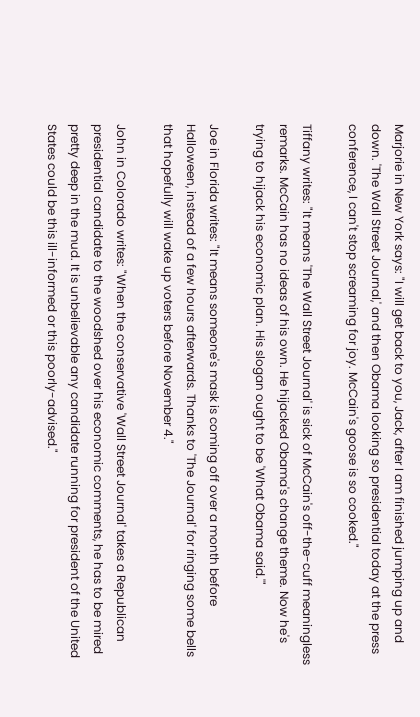Marjorie in New York says: "I will get back to you, Jack, after I am finished jumping up and down. 'The Wall Street Journal,' and then Obama looking so presidential today at the press conference, I can't stop screaming for joy. McCain's goose is so cooked."

Tiffany writes: "It means 'The Wall Street Journal' is sick of McCain's off-the-cuff meaningless remarks. McCain has no ideas of his own. He hijacked Obama's change theme. Now he's trying to hijack his economic plan. His slogan ought to be 'What Obama said.'"

Joe in Florida writes: "It means someone's mask is coming off over a month before Halloween, instead of a few hours afterwards. Thanks to 'The Journal' for ringing some bells that hopefully will wake up voters before November 4."

John in Colorado writes: "When the conservative 'Wall Street Journal' takes a Republican presidential candidate to the woodshed over his economic comments, he has to be mired pretty deep in the mud. It is unbelievable any candidate running for president of the United States could be this ill-informed or this poorly-advised."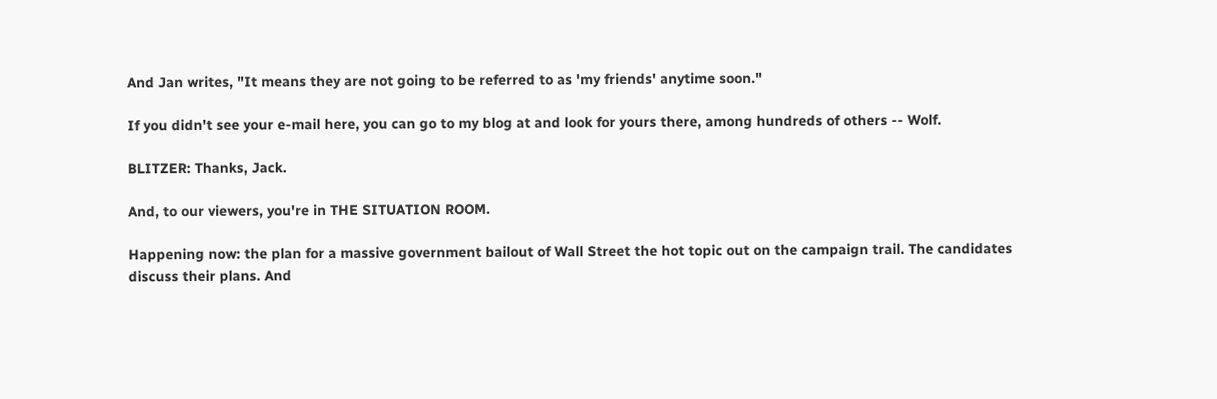And Jan writes, "It means they are not going to be referred to as 'my friends' anytime soon."

If you didn't see your e-mail here, you can go to my blog at and look for yours there, among hundreds of others -- Wolf.

BLITZER: Thanks, Jack.

And, to our viewers, you're in THE SITUATION ROOM.

Happening now: the plan for a massive government bailout of Wall Street the hot topic out on the campaign trail. The candidates discuss their plans. And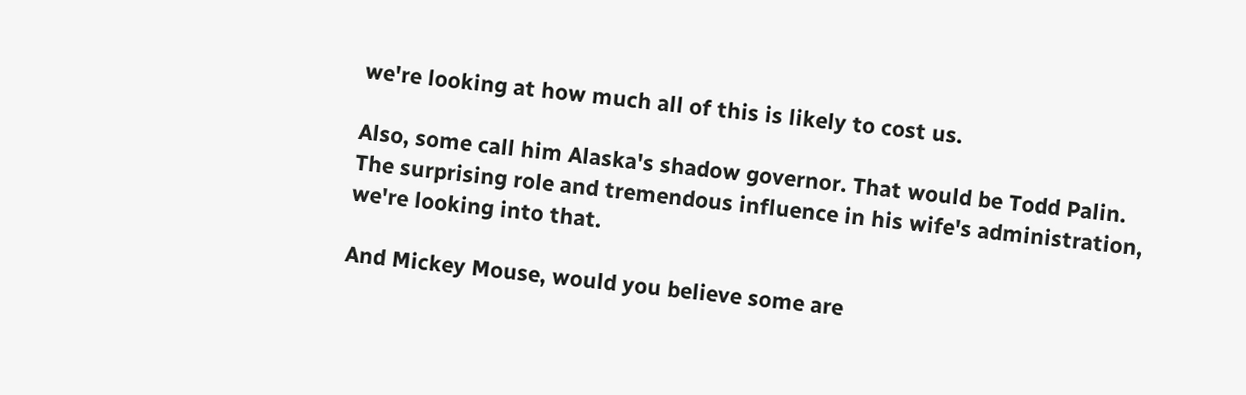we're looking at how much all of this is likely to cost us.

Also, some call him Alaska's shadow governor. That would be Todd Palin. The surprising role and tremendous influence in his wife's administration, we're looking into that.

And Mickey Mouse, would you believe some are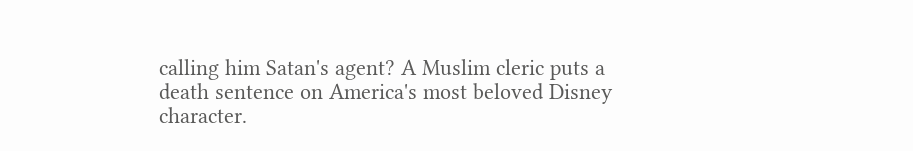calling him Satan's agent? A Muslim cleric puts a death sentence on America's most beloved Disney character.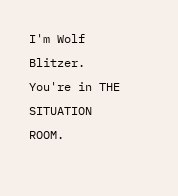I'm Wolf Blitzer. You're in THE SITUATION ROOM.